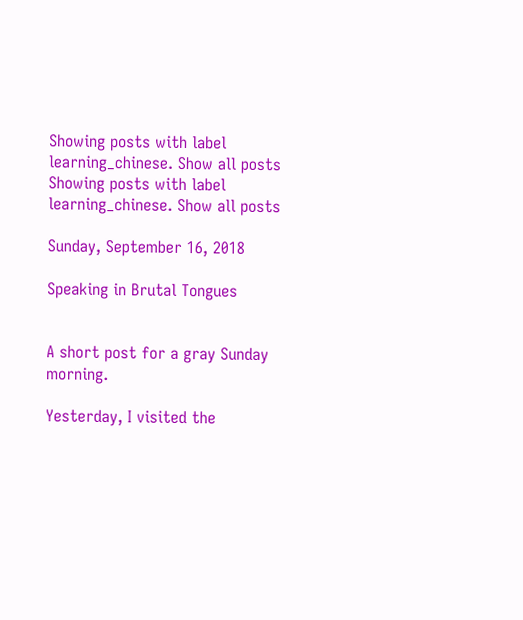Showing posts with label learning_chinese. Show all posts
Showing posts with label learning_chinese. Show all posts

Sunday, September 16, 2018

Speaking in Brutal Tongues


A short post for a gray Sunday morning.

Yesterday, I visited the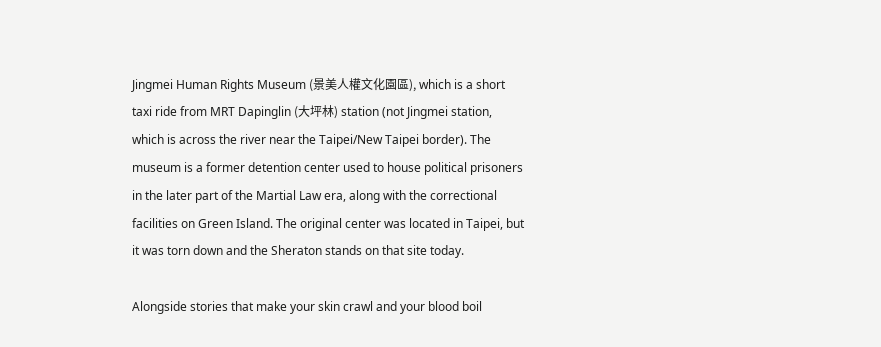Jingmei Human Rights Museum (景美人權文化園區), which is a short taxi ride from MRT Dapinglin (大坪林) station (not Jingmei station, which is across the river near the Taipei/New Taipei border). The museum is a former detention center used to house political prisoners in the later part of the Martial Law era, along with the correctional facilities on Green Island. The original center was located in Taipei, but it was torn down and the Sheraton stands on that site today.

Alongside stories that make your skin crawl and your blood boil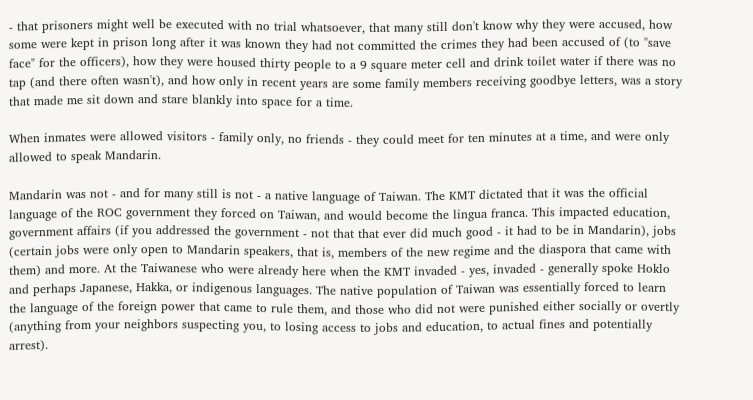- that prisoners might well be executed with no trial whatsoever, that many still don't know why they were accused, how some were kept in prison long after it was known they had not committed the crimes they had been accused of (to "save face" for the officers), how they were housed thirty people to a 9 square meter cell and drink toilet water if there was no tap (and there often wasn't), and how only in recent years are some family members receiving goodbye letters, was a story that made me sit down and stare blankly into space for a time.

When inmates were allowed visitors - family only, no friends - they could meet for ten minutes at a time, and were only allowed to speak Mandarin.

Mandarin was not - and for many still is not - a native language of Taiwan. The KMT dictated that it was the official language of the ROC government they forced on Taiwan, and would become the lingua franca. This impacted education, government affairs (if you addressed the government - not that that ever did much good - it had to be in Mandarin), jobs (certain jobs were only open to Mandarin speakers, that is, members of the new regime and the diaspora that came with them) and more. At the Taiwanese who were already here when the KMT invaded - yes, invaded - generally spoke Hoklo and perhaps Japanese, Hakka, or indigenous languages. The native population of Taiwan was essentially forced to learn the language of the foreign power that came to rule them, and those who did not were punished either socially or overtly (anything from your neighbors suspecting you, to losing access to jobs and education, to actual fines and potentially arrest).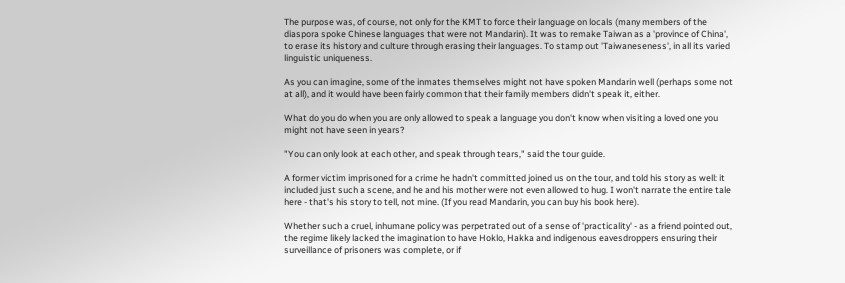The purpose was, of course, not only for the KMT to force their language on locals (many members of the diaspora spoke Chinese languages that were not Mandarin). It was to remake Taiwan as a 'province of China', to erase its history and culture through erasing their languages. To stamp out 'Taiwaneseness', in all its varied linguistic uniqueness.

As you can imagine, some of the inmates themselves might not have spoken Mandarin well (perhaps some not at all), and it would have been fairly common that their family members didn't speak it, either.

What do you do when you are only allowed to speak a language you don't know when visiting a loved one you might not have seen in years?

"You can only look at each other, and speak through tears," said the tour guide.

A former victim imprisoned for a crime he hadn't committed joined us on the tour, and told his story as well: it included just such a scene, and he and his mother were not even allowed to hug. I won't narrate the entire tale here - that's his story to tell, not mine. (If you read Mandarin, you can buy his book here).

Whether such a cruel, inhumane policy was perpetrated out of a sense of 'practicality' - as a friend pointed out, the regime likely lacked the imagination to have Hoklo, Hakka and indigenous eavesdroppers ensuring their surveillance of prisoners was complete, or if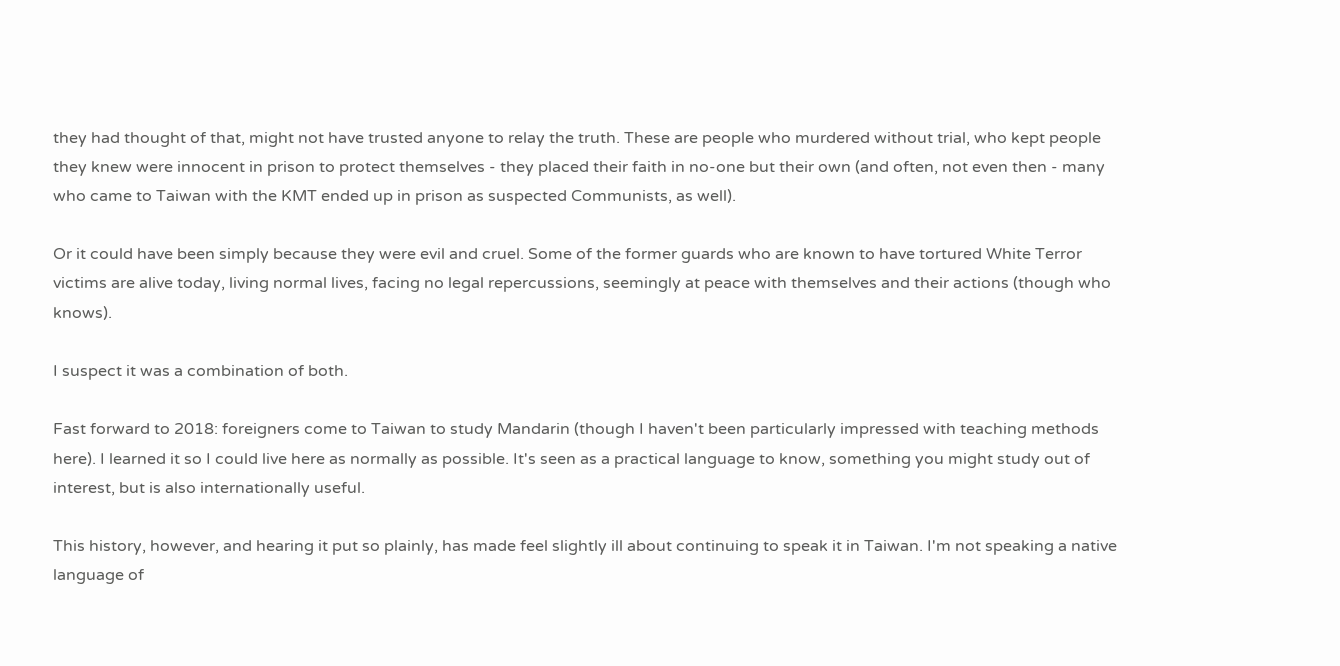they had thought of that, might not have trusted anyone to relay the truth. These are people who murdered without trial, who kept people they knew were innocent in prison to protect themselves - they placed their faith in no-one but their own (and often, not even then - many who came to Taiwan with the KMT ended up in prison as suspected Communists, as well).

Or it could have been simply because they were evil and cruel. Some of the former guards who are known to have tortured White Terror victims are alive today, living normal lives, facing no legal repercussions, seemingly at peace with themselves and their actions (though who knows).

I suspect it was a combination of both.

Fast forward to 2018: foreigners come to Taiwan to study Mandarin (though I haven't been particularly impressed with teaching methods here). I learned it so I could live here as normally as possible. It's seen as a practical language to know, something you might study out of interest, but is also internationally useful.

This history, however, and hearing it put so plainly, has made feel slightly ill about continuing to speak it in Taiwan. I'm not speaking a native language of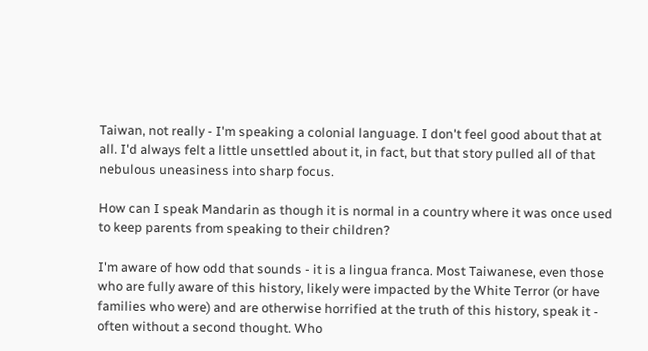Taiwan, not really - I'm speaking a colonial language. I don't feel good about that at all. I'd always felt a little unsettled about it, in fact, but that story pulled all of that nebulous uneasiness into sharp focus.

How can I speak Mandarin as though it is normal in a country where it was once used to keep parents from speaking to their children?

I'm aware of how odd that sounds - it is a lingua franca. Most Taiwanese, even those who are fully aware of this history, likely were impacted by the White Terror (or have families who were) and are otherwise horrified at the truth of this history, speak it - often without a second thought. Who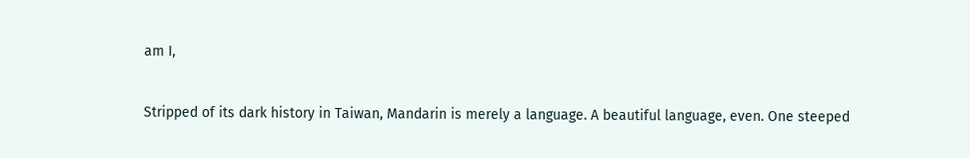am I,

Stripped of its dark history in Taiwan, Mandarin is merely a language. A beautiful language, even. One steeped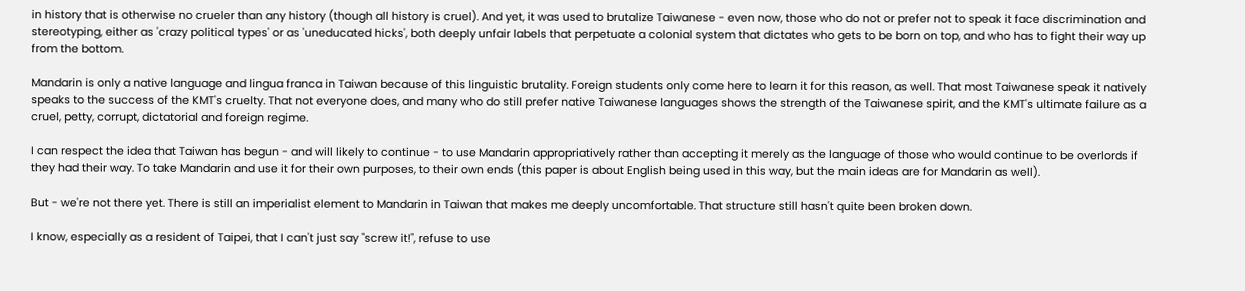in history that is otherwise no crueler than any history (though all history is cruel). And yet, it was used to brutalize Taiwanese - even now, those who do not or prefer not to speak it face discrimination and stereotyping, either as 'crazy political types' or as 'uneducated hicks', both deeply unfair labels that perpetuate a colonial system that dictates who gets to be born on top, and who has to fight their way up from the bottom.

Mandarin is only a native language and lingua franca in Taiwan because of this linguistic brutality. Foreign students only come here to learn it for this reason, as well. That most Taiwanese speak it natively speaks to the success of the KMT's cruelty. That not everyone does, and many who do still prefer native Taiwanese languages shows the strength of the Taiwanese spirit, and the KMT's ultimate failure as a cruel, petty, corrupt, dictatorial and foreign regime.

I can respect the idea that Taiwan has begun - and will likely to continue - to use Mandarin appropriatively rather than accepting it merely as the language of those who would continue to be overlords if they had their way. To take Mandarin and use it for their own purposes, to their own ends (this paper is about English being used in this way, but the main ideas are for Mandarin as well).

But - we're not there yet. There is still an imperialist element to Mandarin in Taiwan that makes me deeply uncomfortable. That structure still hasn't quite been broken down.

I know, especially as a resident of Taipei, that I can't just say "screw it!", refuse to use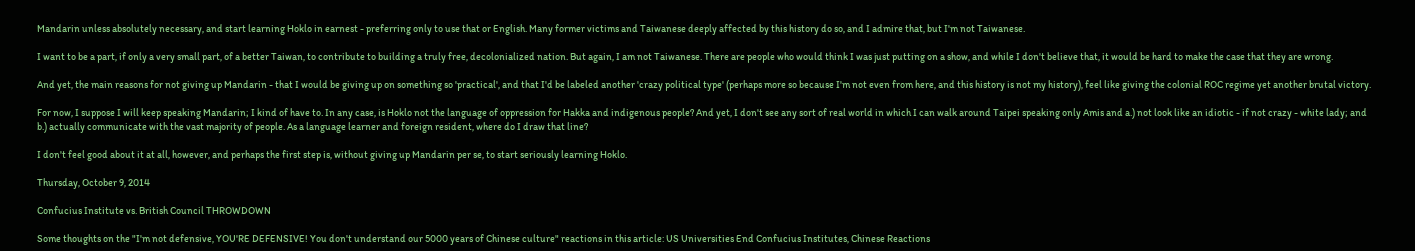Mandarin unless absolutely necessary, and start learning Hoklo in earnest - preferring only to use that or English. Many former victims and Taiwanese deeply affected by this history do so, and I admire that, but I'm not Taiwanese.

I want to be a part, if only a very small part, of a better Taiwan, to contribute to building a truly free, decolonialized nation. But again, I am not Taiwanese. There are people who would think I was just putting on a show, and while I don't believe that, it would be hard to make the case that they are wrong.

And yet, the main reasons for not giving up Mandarin - that I would be giving up on something so 'practical', and that I'd be labeled another 'crazy political type' (perhaps more so because I'm not even from here, and this history is not my history), feel like giving the colonial ROC regime yet another brutal victory.

For now, I suppose I will keep speaking Mandarin; I kind of have to. In any case, is Hoklo not the language of oppression for Hakka and indigenous people? And yet, I don't see any sort of real world in which I can walk around Taipei speaking only Amis and a.) not look like an idiotic - if not crazy - white lady; and b.) actually communicate with the vast majority of people. As a language learner and foreign resident, where do I draw that line?

I don't feel good about it at all, however, and perhaps the first step is, without giving up Mandarin per se, to start seriously learning Hoklo.

Thursday, October 9, 2014

Confucius Institute vs. British Council THROWDOWN

Some thoughts on the "I'm not defensive, YOU'RE DEFENSIVE! You don't understand our 5000 years of Chinese culture" reactions in this article: US Universities End Confucius Institutes, Chinese Reactions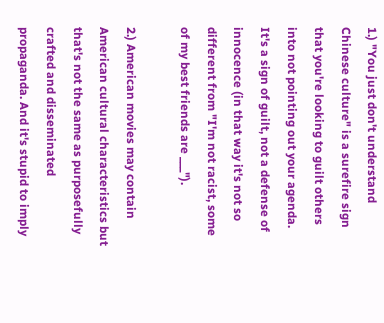1.) "You just don't understand Chinese culture" is a surefire sign that you're looking to guilt others into not pointing out your agenda. It's a sign of guilt, not a defense of innocence (in that way it's not so different from "I'm not racist, some of my best friends are ___").

2.) American movies may contain American cultural characteristics but that's not the same as purposefully crafted and disseminated propaganda. And it's stupid to imply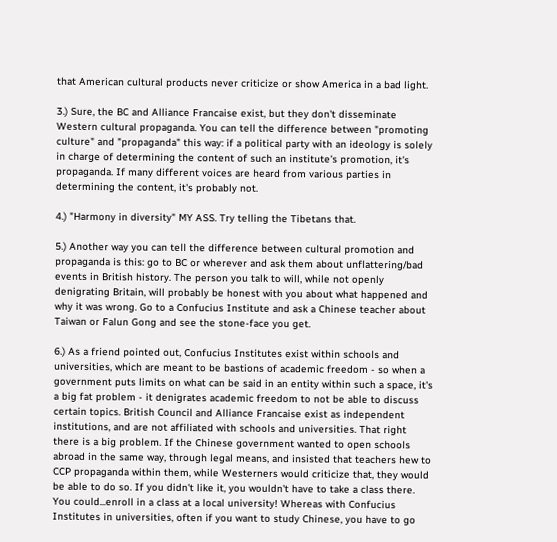that American cultural products never criticize or show America in a bad light.

3.) Sure, the BC and Alliance Francaise exist, but they don't disseminate Western cultural propaganda. You can tell the difference between "promoting culture" and "propaganda" this way: if a political party with an ideology is solely in charge of determining the content of such an institute's promotion, it's propaganda. If many different voices are heard from various parties in determining the content, it's probably not.

4.) "Harmony in diversity" MY ASS. Try telling the Tibetans that.

5.) Another way you can tell the difference between cultural promotion and propaganda is this: go to BC or wherever and ask them about unflattering/bad events in British history. The person you talk to will, while not openly denigrating Britain, will probably be honest with you about what happened and why it was wrong. Go to a Confucius Institute and ask a Chinese teacher about Taiwan or Falun Gong and see the stone-face you get.

6.) As a friend pointed out, Confucius Institutes exist within schools and universities, which are meant to be bastions of academic freedom - so when a government puts limits on what can be said in an entity within such a space, it's a big fat problem - it denigrates academic freedom to not be able to discuss certain topics. British Council and Alliance Francaise exist as independent institutions, and are not affiliated with schools and universities. That right there is a big problem. If the Chinese government wanted to open schools abroad in the same way, through legal means, and insisted that teachers hew to CCP propaganda within them, while Westerners would criticize that, they would be able to do so. If you didn't like it, you wouldn't have to take a class there. You could...enroll in a class at a local university! Whereas with Confucius Institutes in universities, often if you want to study Chinese, you have to go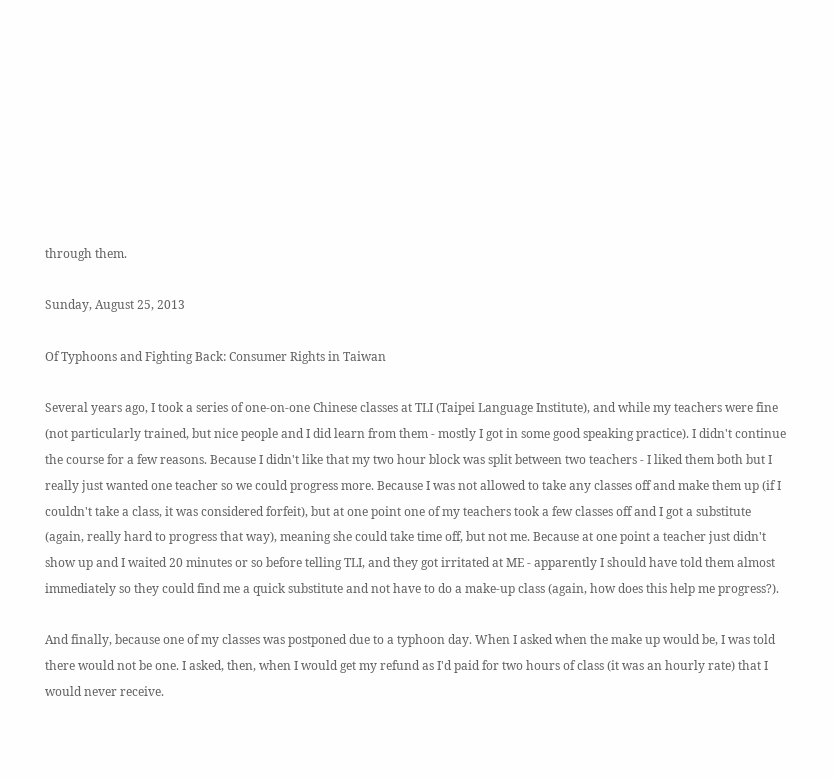through them.

Sunday, August 25, 2013

Of Typhoons and Fighting Back: Consumer Rights in Taiwan

Several years ago, I took a series of one-on-one Chinese classes at TLI (Taipei Language Institute), and while my teachers were fine (not particularly trained, but nice people and I did learn from them - mostly I got in some good speaking practice). I didn't continue the course for a few reasons. Because I didn't like that my two hour block was split between two teachers - I liked them both but I really just wanted one teacher so we could progress more. Because I was not allowed to take any classes off and make them up (if I couldn't take a class, it was considered forfeit), but at one point one of my teachers took a few classes off and I got a substitute (again, really hard to progress that way), meaning she could take time off, but not me. Because at one point a teacher just didn't show up and I waited 20 minutes or so before telling TLI, and they got irritated at ME - apparently I should have told them almost immediately so they could find me a quick substitute and not have to do a make-up class (again, how does this help me progress?).

And finally, because one of my classes was postponed due to a typhoon day. When I asked when the make up would be, I was told there would not be one. I asked, then, when I would get my refund as I'd paid for two hours of class (it was an hourly rate) that I would never receive.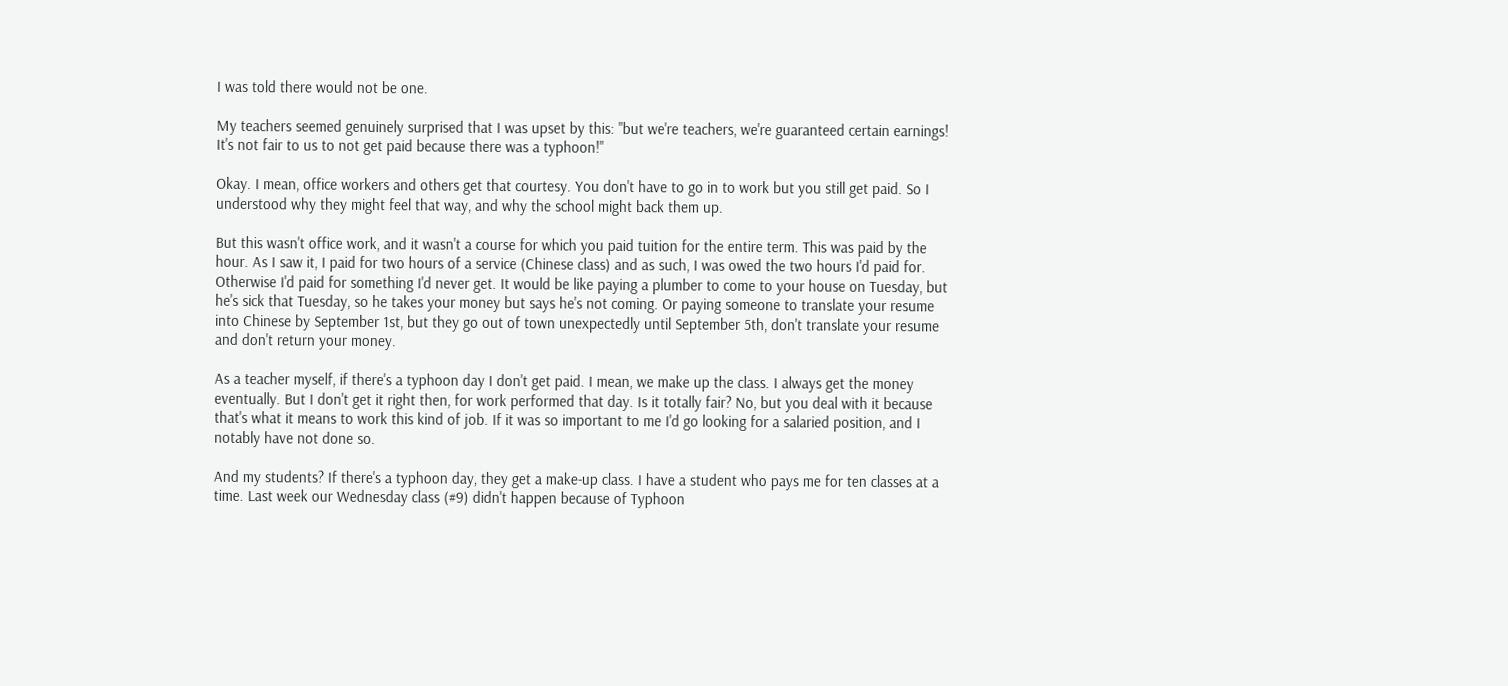I was told there would not be one.

My teachers seemed genuinely surprised that I was upset by this: "but we're teachers, we're guaranteed certain earnings! It's not fair to us to not get paid because there was a typhoon!"

Okay. I mean, office workers and others get that courtesy. You don't have to go in to work but you still get paid. So I understood why they might feel that way, and why the school might back them up.

But this wasn't office work, and it wasn't a course for which you paid tuition for the entire term. This was paid by the hour. As I saw it, I paid for two hours of a service (Chinese class) and as such, I was owed the two hours I'd paid for. Otherwise I'd paid for something I'd never get. It would be like paying a plumber to come to your house on Tuesday, but he's sick that Tuesday, so he takes your money but says he's not coming. Or paying someone to translate your resume into Chinese by September 1st, but they go out of town unexpectedly until September 5th, don't translate your resume and don't return your money.

As a teacher myself, if there's a typhoon day I don't get paid. I mean, we make up the class. I always get the money eventually. But I don't get it right then, for work performed that day. Is it totally fair? No, but you deal with it because that's what it means to work this kind of job. If it was so important to me I'd go looking for a salaried position, and I notably have not done so.

And my students? If there's a typhoon day, they get a make-up class. I have a student who pays me for ten classes at a time. Last week our Wednesday class (#9) didn't happen because of Typhoon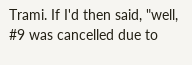Trami. If I'd then said, "well, #9 was cancelled due to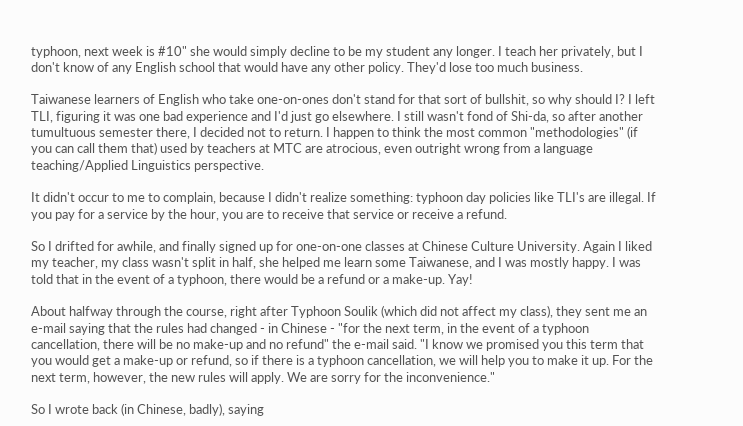typhoon, next week is #10" she would simply decline to be my student any longer. I teach her privately, but I don't know of any English school that would have any other policy. They'd lose too much business.

Taiwanese learners of English who take one-on-ones don't stand for that sort of bullshit, so why should I? I left TLI, figuring it was one bad experience and I'd just go elsewhere. I still wasn't fond of Shi-da, so after another tumultuous semester there, I decided not to return. I happen to think the most common "methodologies" (if you can call them that) used by teachers at MTC are atrocious, even outright wrong from a language teaching/Applied Linguistics perspective.

It didn't occur to me to complain, because I didn't realize something: typhoon day policies like TLI's are illegal. If you pay for a service by the hour, you are to receive that service or receive a refund.

So I drifted for awhile, and finally signed up for one-on-one classes at Chinese Culture University. Again I liked my teacher, my class wasn't split in half, she helped me learn some Taiwanese, and I was mostly happy. I was told that in the event of a typhoon, there would be a refund or a make-up. Yay!

About halfway through the course, right after Typhoon Soulik (which did not affect my class), they sent me an e-mail saying that the rules had changed - in Chinese - "for the next term, in the event of a typhoon cancellation, there will be no make-up and no refund" the e-mail said. "I know we promised you this term that you would get a make-up or refund, so if there is a typhoon cancellation, we will help you to make it up. For the next term, however, the new rules will apply. We are sorry for the inconvenience."

So I wrote back (in Chinese, badly), saying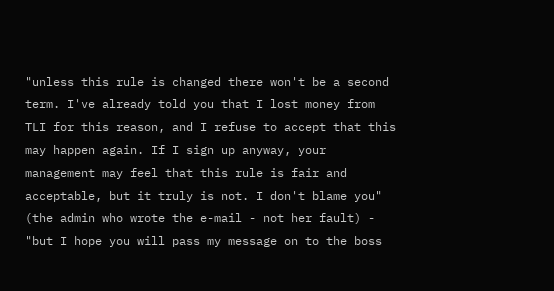"unless this rule is changed there won't be a second term. I've already told you that I lost money from TLI for this reason, and I refuse to accept that this may happen again. If I sign up anyway, your management may feel that this rule is fair and acceptable, but it truly is not. I don't blame you" (the admin who wrote the e-mail - not her fault) - "but I hope you will pass my message on to the boss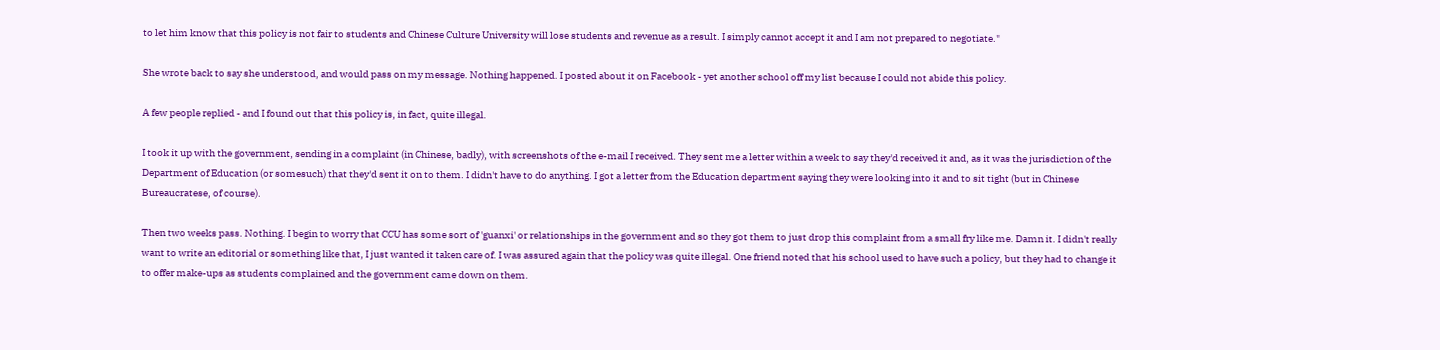to let him know that this policy is not fair to students and Chinese Culture University will lose students and revenue as a result. I simply cannot accept it and I am not prepared to negotiate."

She wrote back to say she understood, and would pass on my message. Nothing happened. I posted about it on Facebook - yet another school off my list because I could not abide this policy.

A few people replied - and I found out that this policy is, in fact, quite illegal.

I took it up with the government, sending in a complaint (in Chinese, badly), with screenshots of the e-mail I received. They sent me a letter within a week to say they'd received it and, as it was the jurisdiction of the Department of Education (or somesuch) that they'd sent it on to them. I didn't have to do anything. I got a letter from the Education department saying they were looking into it and to sit tight (but in Chinese Bureaucratese, of course).

Then two weeks pass. Nothing. I begin to worry that CCU has some sort of 'guanxi' or relationships in the government and so they got them to just drop this complaint from a small fry like me. Damn it. I didn't really want to write an editorial or something like that, I just wanted it taken care of. I was assured again that the policy was quite illegal. One friend noted that his school used to have such a policy, but they had to change it to offer make-ups as students complained and the government came down on them.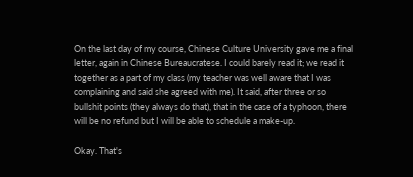On the last day of my course, Chinese Culture University gave me a final letter, again in Chinese Bureaucratese. I could barely read it; we read it together as a part of my class (my teacher was well aware that I was complaining and said she agreed with me). It said, after three or so bullshit points (they always do that), that in the case of a typhoon, there will be no refund but I will be able to schedule a make-up.

Okay. That's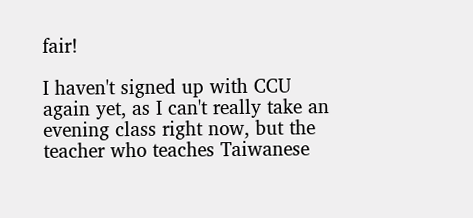fair!

I haven't signed up with CCU again yet, as I can't really take an evening class right now, but the teacher who teaches Taiwanese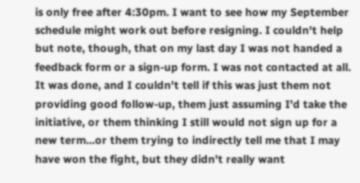is only free after 4:30pm. I want to see how my September schedule might work out before resigning. I couldn't help but note, though, that on my last day I was not handed a feedback form or a sign-up form. I was not contacted at all. It was done, and I couldn't tell if this was just them not providing good follow-up, them just assuming I'd take the initiative, or them thinking I still would not sign up for a new term...or them trying to indirectly tell me that I may have won the fight, but they didn't really want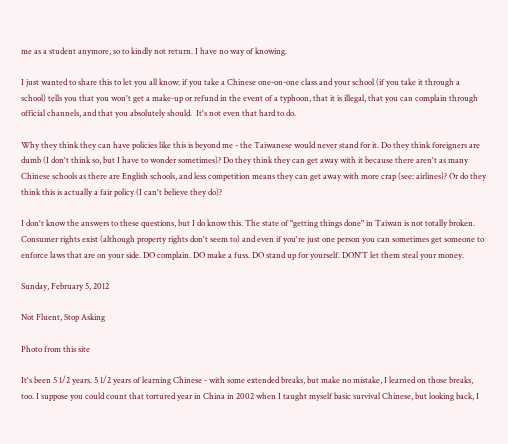me as a student anymore, so to kindly not return. I have no way of knowing.

I just wanted to share this to let you all know: if you take a Chinese one-on-one class and your school (if you take it through a school) tells you that you won't get a make-up or refund in the event of a typhoon, that it is illegal, that you can complain through official channels, and that you absolutely should.  It's not even that hard to do.

Why they think they can have policies like this is beyond me - the Taiwanese would never stand for it. Do they think foreigners are dumb (I don't think so, but I have to wonder sometimes)? Do they think they can get away with it because there aren't as many Chinese schools as there are English schools, and less competition means they can get away with more crap (see: airlines)? Or do they think this is actually a fair policy (I can't believe they do)?

I don't know the answers to these questions, but I do know this. The state of "getting things done" in Taiwan is not totally broken. Consumer rights exist (although property rights don't seem to) and even if you're just one person you can sometimes get someone to enforce laws that are on your side. DO complain. DO make a fuss. DO stand up for yourself. DON'T let them steal your money.

Sunday, February 5, 2012

Not Fluent, Stop Asking

Photo from this site

It's been 5 1/2 years. 5 1/2 years of learning Chinese - with some extended breaks, but make no mistake, I learned on those breaks, too. I suppose you could count that tortured year in China in 2002 when I taught myself basic survival Chinese, but looking back, I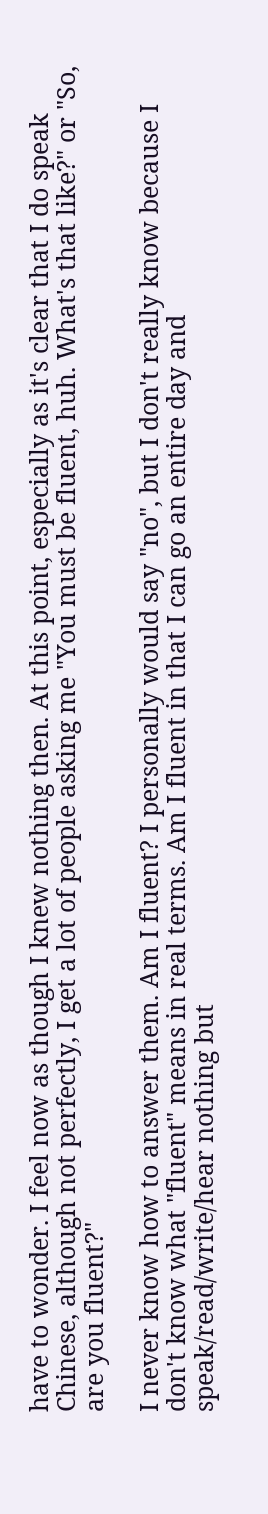have to wonder. I feel now as though I knew nothing then. At this point, especially as it's clear that I do speak Chinese, although not perfectly, I get a lot of people asking me "You must be fluent, huh. What's that like?" or "So, are you fluent?"

I never know how to answer them. Am I fluent? I personally would say "no", but I don't really know because I don't know what "fluent" means in real terms. Am I fluent in that I can go an entire day and speak/read/write/hear nothing but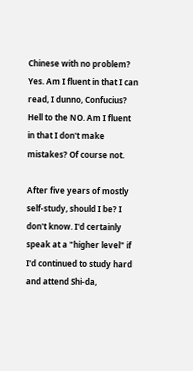Chinese with no problem? Yes. Am I fluent in that I can read, I dunno, Confucius? Hell to the NO. Am I fluent in that I don't make mistakes? Of course not.

After five years of mostly self-study, should I be? I don't know. I'd certainly speak at a "higher level" if I'd continued to study hard and attend Shi-da,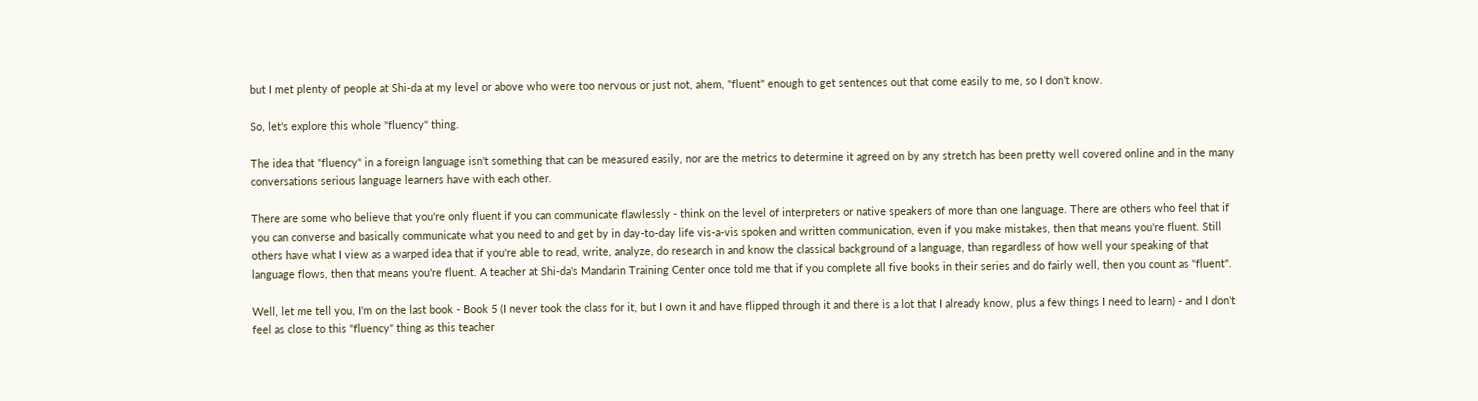but I met plenty of people at Shi-da at my level or above who were too nervous or just not, ahem, "fluent" enough to get sentences out that come easily to me, so I don't know.

So, let's explore this whole "fluency" thing.

The idea that "fluency" in a foreign language isn't something that can be measured easily, nor are the metrics to determine it agreed on by any stretch has been pretty well covered online and in the many conversations serious language learners have with each other.

There are some who believe that you're only fluent if you can communicate flawlessly - think on the level of interpreters or native speakers of more than one language. There are others who feel that if you can converse and basically communicate what you need to and get by in day-to-day life vis-a-vis spoken and written communication, even if you make mistakes, then that means you're fluent. Still others have what I view as a warped idea that if you're able to read, write, analyze, do research in and know the classical background of a language, than regardless of how well your speaking of that language flows, then that means you're fluent. A teacher at Shi-da's Mandarin Training Center once told me that if you complete all five books in their series and do fairly well, then you count as "fluent".

Well, let me tell you, I'm on the last book - Book 5 (I never took the class for it, but I own it and have flipped through it and there is a lot that I already know, plus a few things I need to learn) - and I don't feel as close to this "fluency" thing as this teacher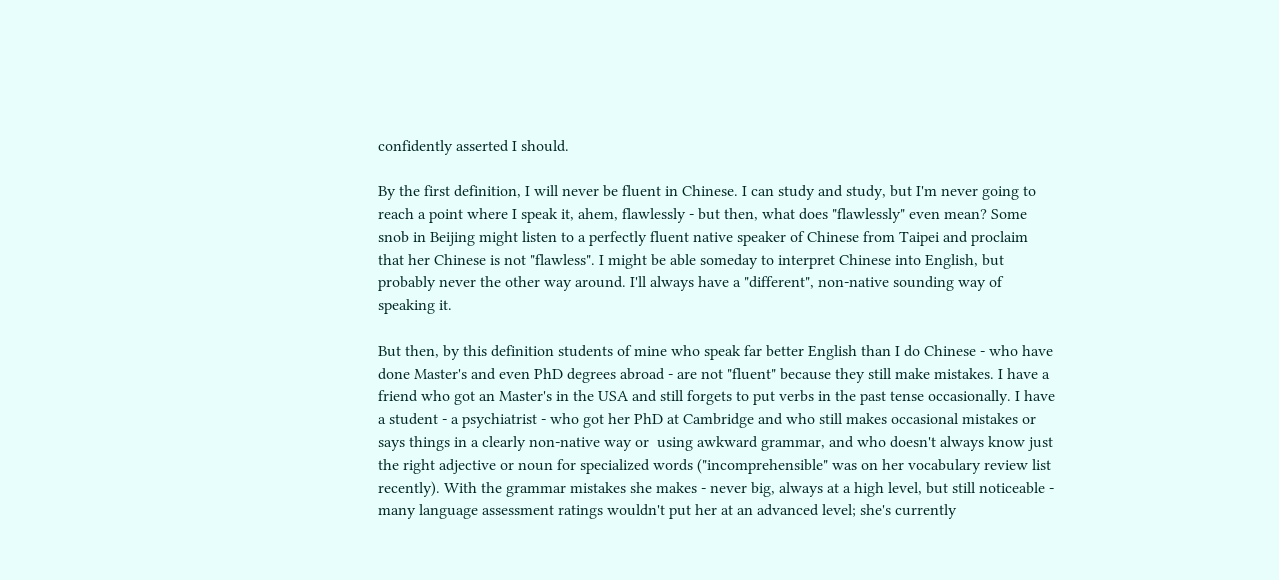confidently asserted I should.

By the first definition, I will never be fluent in Chinese. I can study and study, but I'm never going to reach a point where I speak it, ahem, flawlessly - but then, what does "flawlessly" even mean? Some snob in Beijing might listen to a perfectly fluent native speaker of Chinese from Taipei and proclaim that her Chinese is not "flawless". I might be able someday to interpret Chinese into English, but probably never the other way around. I'll always have a "different", non-native sounding way of speaking it.

But then, by this definition students of mine who speak far better English than I do Chinese - who have done Master's and even PhD degrees abroad - are not "fluent" because they still make mistakes. I have a friend who got an Master's in the USA and still forgets to put verbs in the past tense occasionally. I have a student - a psychiatrist - who got her PhD at Cambridge and who still makes occasional mistakes or says things in a clearly non-native way or  using awkward grammar, and who doesn't always know just the right adjective or noun for specialized words ("incomprehensible" was on her vocabulary review list recently). With the grammar mistakes she makes - never big, always at a high level, but still noticeable - many language assessment ratings wouldn't put her at an advanced level; she's currently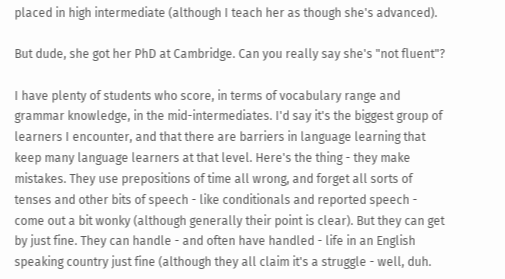placed in high intermediate (although I teach her as though she's advanced).

But dude, she got her PhD at Cambridge. Can you really say she's "not fluent"?

I have plenty of students who score, in terms of vocabulary range and grammar knowledge, in the mid-intermediates. I'd say it's the biggest group of learners I encounter, and that there are barriers in language learning that keep many language learners at that level. Here's the thing - they make mistakes. They use prepositions of time all wrong, and forget all sorts of tenses and other bits of speech - like conditionals and reported speech - come out a bit wonky (although generally their point is clear). But they can get by just fine. They can handle - and often have handled - life in an English speaking country just fine (although they all claim it's a struggle - well, duh.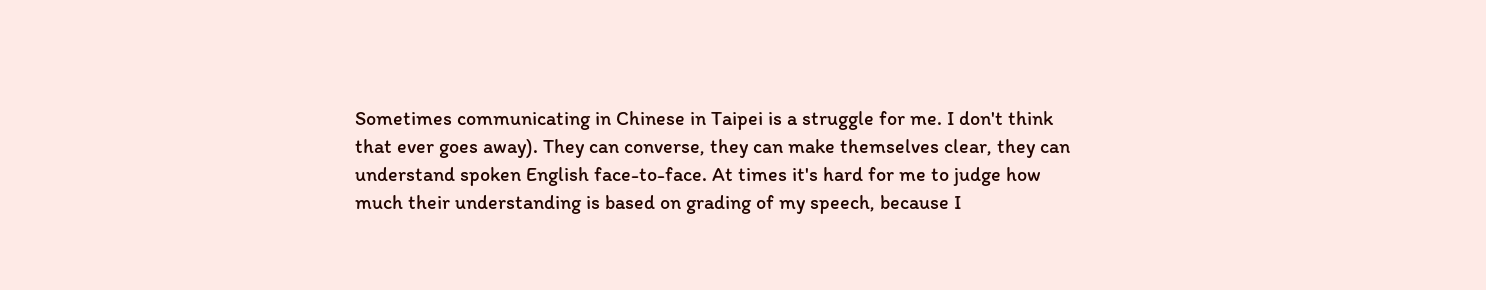Sometimes communicating in Chinese in Taipei is a struggle for me. I don't think that ever goes away). They can converse, they can make themselves clear, they can understand spoken English face-to-face. At times it's hard for me to judge how much their understanding is based on grading of my speech, because I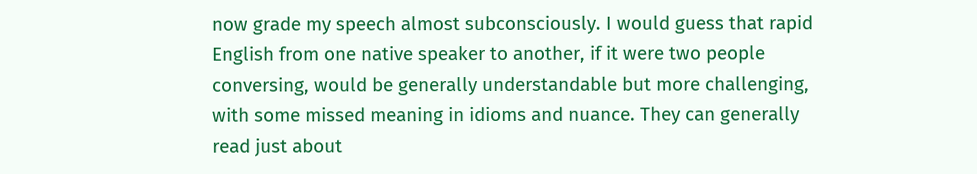now grade my speech almost subconsciously. I would guess that rapid English from one native speaker to another, if it were two people conversing, would be generally understandable but more challenging, with some missed meaning in idioms and nuance. They can generally read just about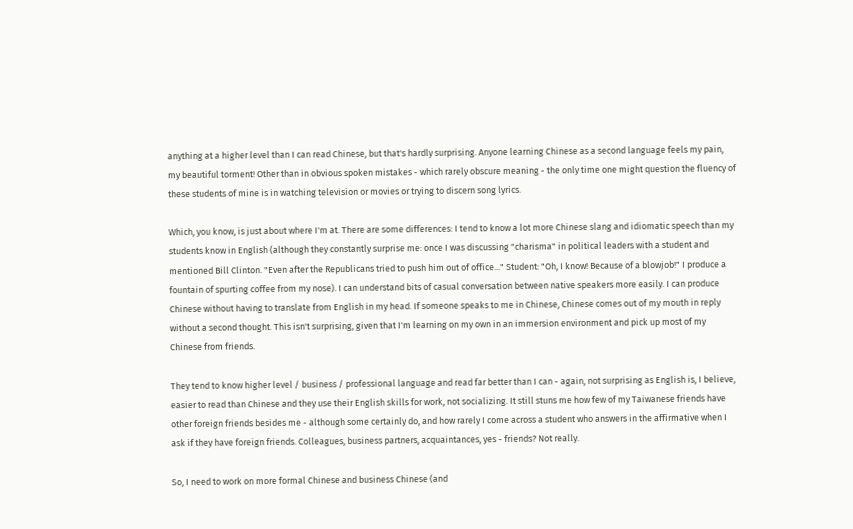anything at a higher level than I can read Chinese, but that's hardly surprising. Anyone learning Chinese as a second language feels my pain, my beautiful torment! Other than in obvious spoken mistakes - which rarely obscure meaning - the only time one might question the fluency of these students of mine is in watching television or movies or trying to discern song lyrics.

Which, you know, is just about where I'm at. There are some differences: I tend to know a lot more Chinese slang and idiomatic speech than my students know in English (although they constantly surprise me: once I was discussing "charisma" in political leaders with a student and mentioned Bill Clinton. "Even after the Republicans tried to push him out of office..." Student: "Oh, I know! Because of a blowjob!" I produce a fountain of spurting coffee from my nose). I can understand bits of casual conversation between native speakers more easily. I can produce Chinese without having to translate from English in my head. If someone speaks to me in Chinese, Chinese comes out of my mouth in reply without a second thought. This isn't surprising, given that I'm learning on my own in an immersion environment and pick up most of my Chinese from friends.

They tend to know higher level / business / professional language and read far better than I can - again, not surprising as English is, I believe, easier to read than Chinese and they use their English skills for work, not socializing. It still stuns me how few of my Taiwanese friends have other foreign friends besides me - although some certainly do, and how rarely I come across a student who answers in the affirmative when I ask if they have foreign friends. Colleagues, business partners, acquaintances, yes - friends? Not really.

So, I need to work on more formal Chinese and business Chinese (and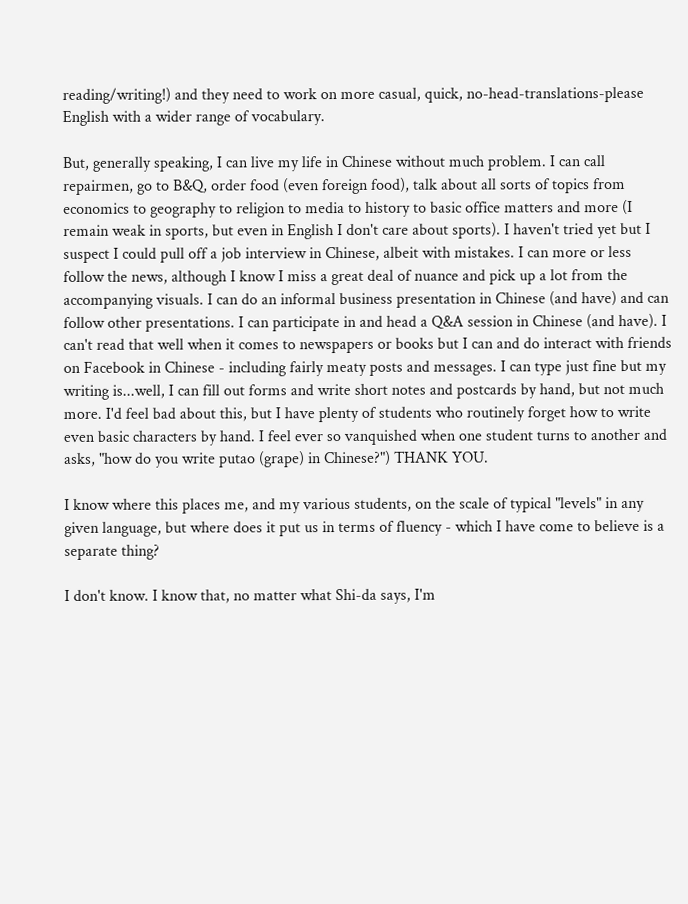reading/writing!) and they need to work on more casual, quick, no-head-translations-please English with a wider range of vocabulary.

But, generally speaking, I can live my life in Chinese without much problem. I can call repairmen, go to B&Q, order food (even foreign food), talk about all sorts of topics from economics to geography to religion to media to history to basic office matters and more (I remain weak in sports, but even in English I don't care about sports). I haven't tried yet but I suspect I could pull off a job interview in Chinese, albeit with mistakes. I can more or less follow the news, although I know I miss a great deal of nuance and pick up a lot from the accompanying visuals. I can do an informal business presentation in Chinese (and have) and can follow other presentations. I can participate in and head a Q&A session in Chinese (and have). I can't read that well when it comes to newspapers or books but I can and do interact with friends on Facebook in Chinese - including fairly meaty posts and messages. I can type just fine but my writing is...well, I can fill out forms and write short notes and postcards by hand, but not much more. I'd feel bad about this, but I have plenty of students who routinely forget how to write even basic characters by hand. I feel ever so vanquished when one student turns to another and asks, "how do you write putao (grape) in Chinese?") THANK YOU.

I know where this places me, and my various students, on the scale of typical "levels" in any given language, but where does it put us in terms of fluency - which I have come to believe is a separate thing?

I don't know. I know that, no matter what Shi-da says, I'm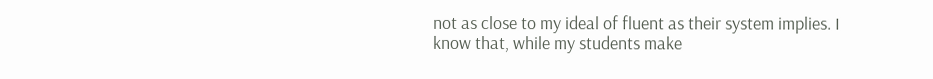not as close to my ideal of fluent as their system implies. I know that, while my students make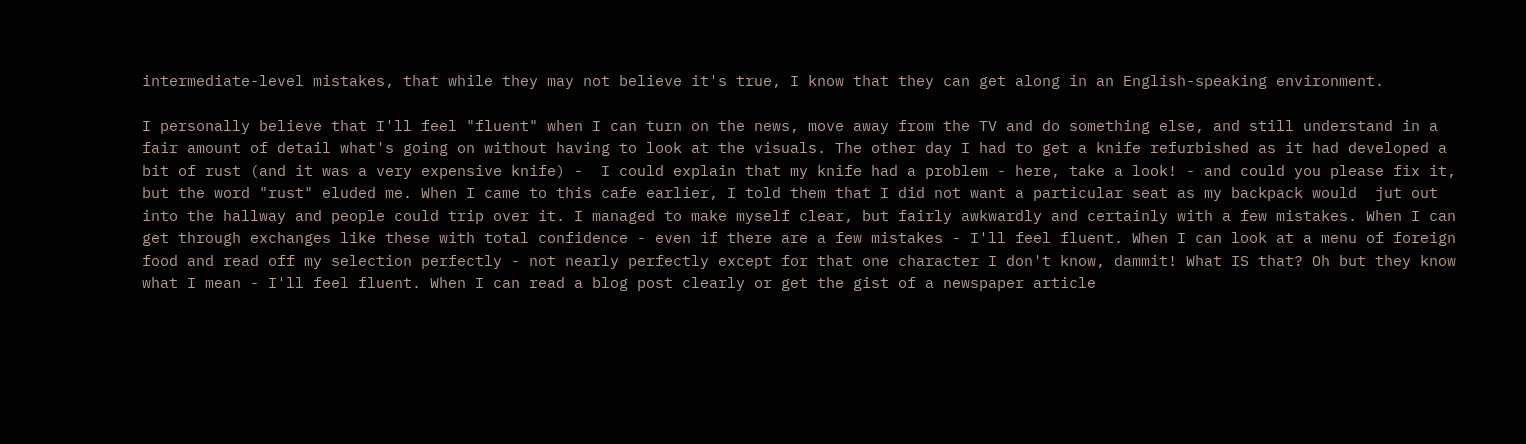intermediate-level mistakes, that while they may not believe it's true, I know that they can get along in an English-speaking environment.

I personally believe that I'll feel "fluent" when I can turn on the news, move away from the TV and do something else, and still understand in a fair amount of detail what's going on without having to look at the visuals. The other day I had to get a knife refurbished as it had developed a bit of rust (and it was a very expensive knife) -  I could explain that my knife had a problem - here, take a look! - and could you please fix it, but the word "rust" eluded me. When I came to this cafe earlier, I told them that I did not want a particular seat as my backpack would  jut out into the hallway and people could trip over it. I managed to make myself clear, but fairly awkwardly and certainly with a few mistakes. When I can get through exchanges like these with total confidence - even if there are a few mistakes - I'll feel fluent. When I can look at a menu of foreign food and read off my selection perfectly - not nearly perfectly except for that one character I don't know, dammit! What IS that? Oh but they know what I mean - I'll feel fluent. When I can read a blog post clearly or get the gist of a newspaper article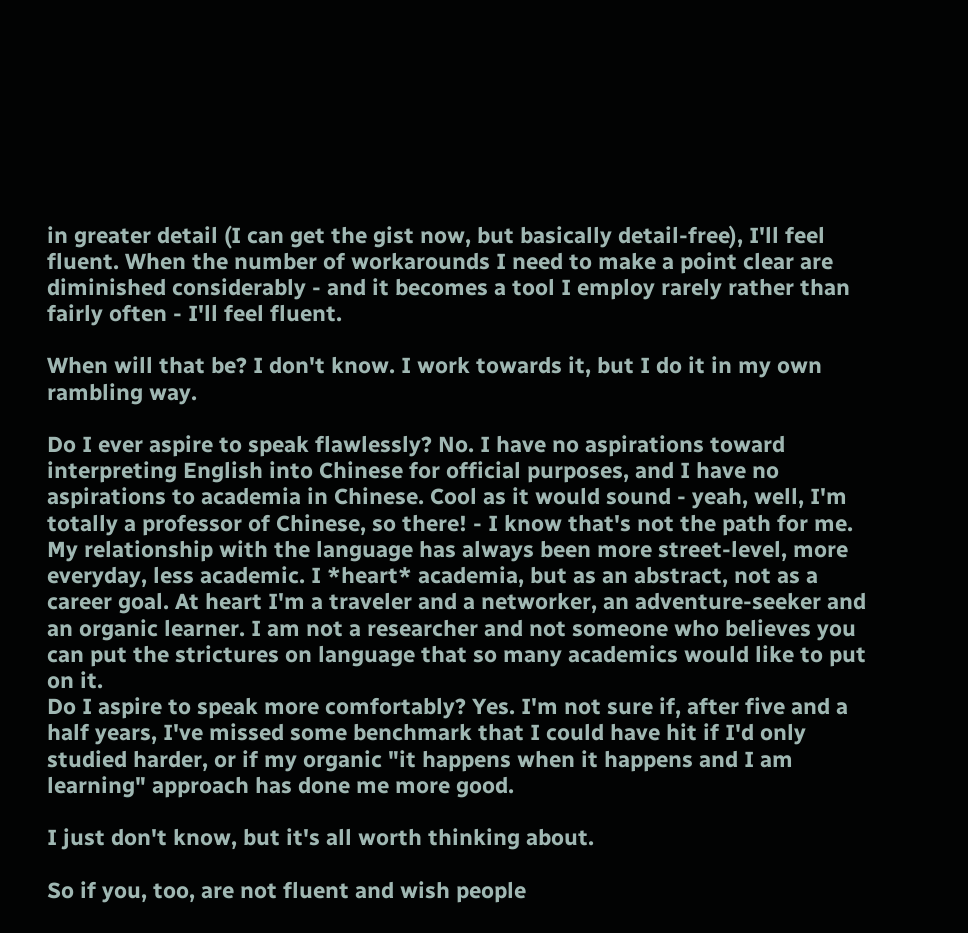in greater detail (I can get the gist now, but basically detail-free), I'll feel fluent. When the number of workarounds I need to make a point clear are diminished considerably - and it becomes a tool I employ rarely rather than fairly often - I'll feel fluent.

When will that be? I don't know. I work towards it, but I do it in my own rambling way.

Do I ever aspire to speak flawlessly? No. I have no aspirations toward interpreting English into Chinese for official purposes, and I have no aspirations to academia in Chinese. Cool as it would sound - yeah, well, I'm totally a professor of Chinese, so there! - I know that's not the path for me. My relationship with the language has always been more street-level, more everyday, less academic. I *heart* academia, but as an abstract, not as a career goal. At heart I'm a traveler and a networker, an adventure-seeker and an organic learner. I am not a researcher and not someone who believes you can put the strictures on language that so many academics would like to put on it.
Do I aspire to speak more comfortably? Yes. I'm not sure if, after five and a half years, I've missed some benchmark that I could have hit if I'd only studied harder, or if my organic "it happens when it happens and I am learning" approach has done me more good.

I just don't know, but it's all worth thinking about.

So if you, too, are not fluent and wish people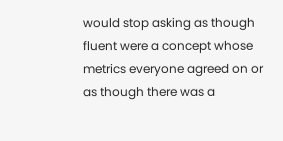would stop asking as though fluent were a concept whose metrics everyone agreed on or as though there was a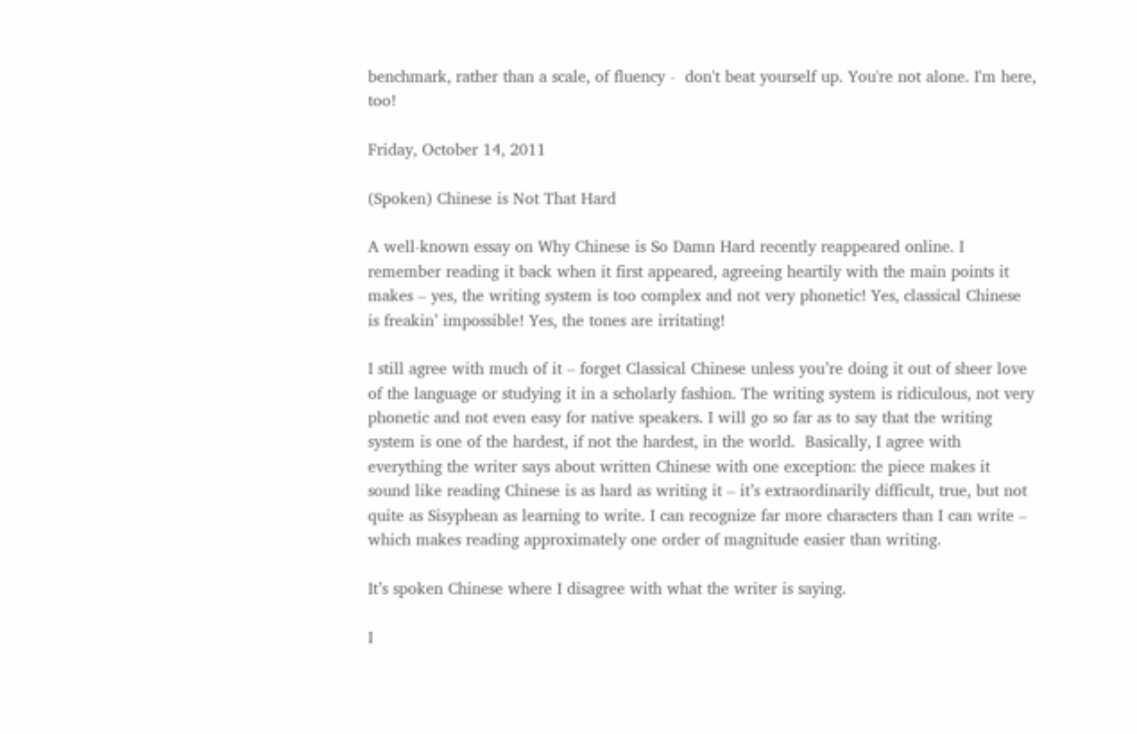benchmark, rather than a scale, of fluency -  don't beat yourself up. You're not alone. I'm here, too!

Friday, October 14, 2011

(Spoken) Chinese is Not That Hard

A well-known essay on Why Chinese is So Damn Hard recently reappeared online. I remember reading it back when it first appeared, agreeing heartily with the main points it makes – yes, the writing system is too complex and not very phonetic! Yes, classical Chinese is freakin’ impossible! Yes, the tones are irritating!

I still agree with much of it – forget Classical Chinese unless you’re doing it out of sheer love of the language or studying it in a scholarly fashion. The writing system is ridiculous, not very phonetic and not even easy for native speakers. I will go so far as to say that the writing system is one of the hardest, if not the hardest, in the world.  Basically, I agree with everything the writer says about written Chinese with one exception: the piece makes it sound like reading Chinese is as hard as writing it – it’s extraordinarily difficult, true, but not quite as Sisyphean as learning to write. I can recognize far more characters than I can write – which makes reading approximately one order of magnitude easier than writing.

It’s spoken Chinese where I disagree with what the writer is saying.

I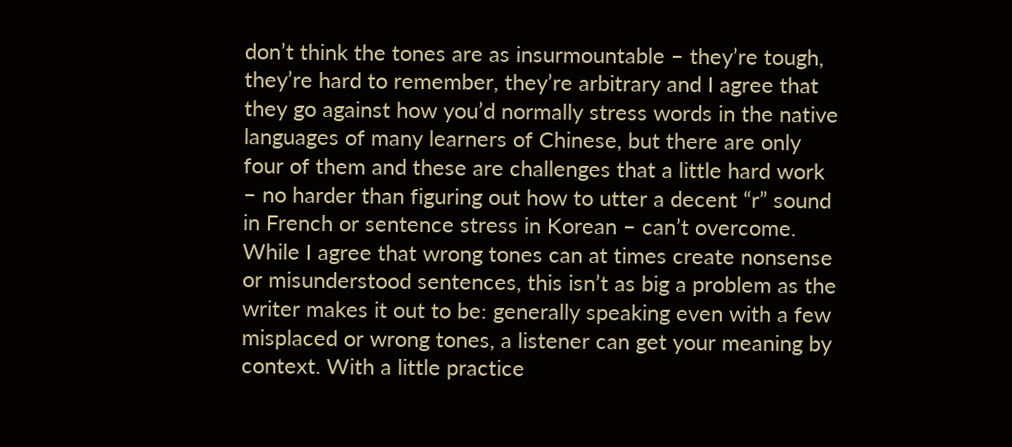don’t think the tones are as insurmountable – they’re tough, they’re hard to remember, they’re arbitrary and I agree that they go against how you’d normally stress words in the native languages of many learners of Chinese, but there are only four of them and these are challenges that a little hard work – no harder than figuring out how to utter a decent “r” sound in French or sentence stress in Korean – can’t overcome. While I agree that wrong tones can at times create nonsense or misunderstood sentences, this isn’t as big a problem as the writer makes it out to be: generally speaking even with a few misplaced or wrong tones, a listener can get your meaning by context. With a little practice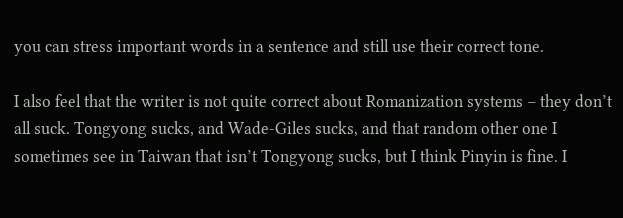you can stress important words in a sentence and still use their correct tone.

I also feel that the writer is not quite correct about Romanization systems – they don’t all suck. Tongyong sucks, and Wade-Giles sucks, and that random other one I sometimes see in Taiwan that isn’t Tongyong sucks, but I think Pinyin is fine. I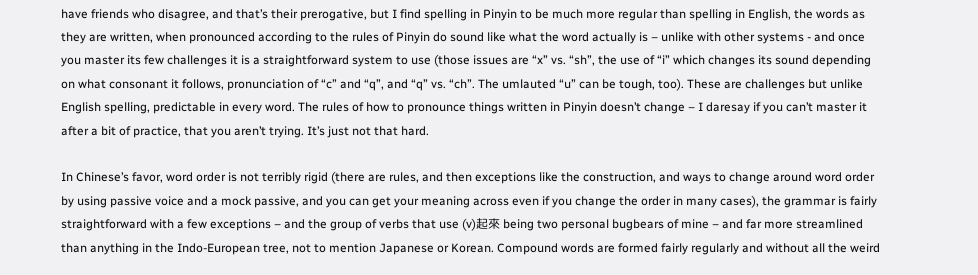have friends who disagree, and that’s their prerogative, but I find spelling in Pinyin to be much more regular than spelling in English, the words as they are written, when pronounced according to the rules of Pinyin do sound like what the word actually is – unlike with other systems - and once you master its few challenges it is a straightforward system to use (those issues are “x” vs. “sh”, the use of “i” which changes its sound depending on what consonant it follows, pronunciation of “c” and “q”, and “q” vs. “ch”. The umlauted “u” can be tough, too). These are challenges but unlike English spelling, predictable in every word. The rules of how to pronounce things written in Pinyin doesn’t change – I daresay if you can’t master it after a bit of practice, that you aren’t trying. It’s just not that hard.

In Chinese’s favor, word order is not terribly rigid (there are rules, and then exceptions like the construction, and ways to change around word order by using passive voice and a mock passive, and you can get your meaning across even if you change the order in many cases), the grammar is fairly straightforward with a few exceptions – and the group of verbs that use (v)起來 being two personal bugbears of mine – and far more streamlined than anything in the Indo-European tree, not to mention Japanese or Korean. Compound words are formed fairly regularly and without all the weird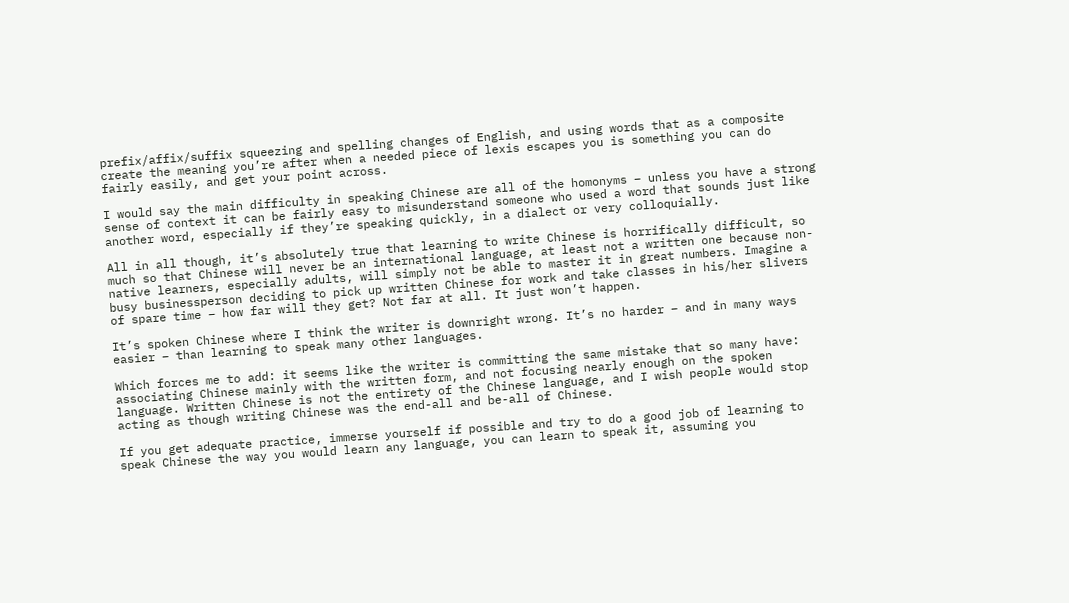prefix/affix/suffix squeezing and spelling changes of English, and using words that as a composite create the meaning you’re after when a needed piece of lexis escapes you is something you can do fairly easily, and get your point across.

I would say the main difficulty in speaking Chinese are all of the homonyms – unless you have a strong sense of context it can be fairly easy to misunderstand someone who used a word that sounds just like another word, especially if they’re speaking quickly, in a dialect or very colloquially.

All in all though, it’s absolutely true that learning to write Chinese is horrifically difficult, so much so that Chinese will never be an international language, at least not a written one because non-native learners, especially adults, will simply not be able to master it in great numbers. Imagine a busy businessperson deciding to pick up written Chinese for work and take classes in his/her slivers of spare time – how far will they get? Not far at all. It just won’t happen.

It’s spoken Chinese where I think the writer is downright wrong. It’s no harder – and in many ways easier – than learning to speak many other languages.

Which forces me to add: it seems like the writer is committing the same mistake that so many have: associating Chinese mainly with the written form, and not focusing nearly enough on the spoken language. Written Chinese is not the entirety of the Chinese language, and I wish people would stop acting as though writing Chinese was the end-all and be-all of Chinese.

If you get adequate practice, immerse yourself if possible and try to do a good job of learning to speak Chinese the way you would learn any language, you can learn to speak it, assuming you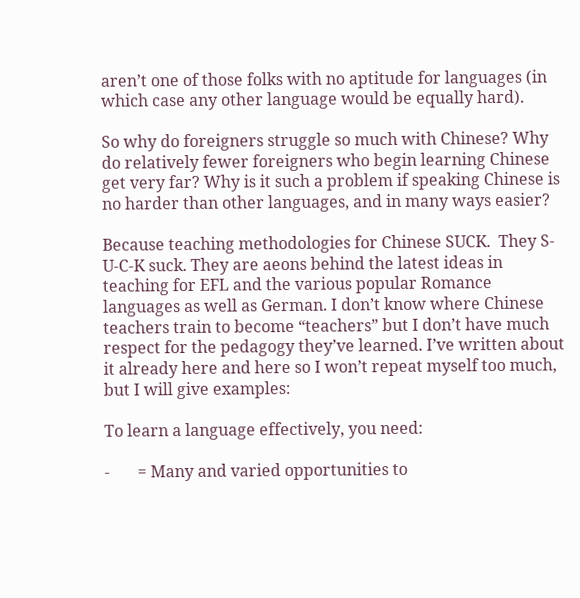aren’t one of those folks with no aptitude for languages (in which case any other language would be equally hard).

So why do foreigners struggle so much with Chinese? Why do relatively fewer foreigners who begin learning Chinese get very far? Why is it such a problem if speaking Chinese is no harder than other languages, and in many ways easier?

Because teaching methodologies for Chinese SUCK.  They S-U-C-K suck. They are aeons behind the latest ideas in teaching for EFL and the various popular Romance languages as well as German. I don’t know where Chinese teachers train to become “teachers” but I don’t have much respect for the pedagogy they’ve learned. I’ve written about it already here and here so I won’t repeat myself too much, but I will give examples:

To learn a language effectively, you need:

-       = Many and varied opportunities to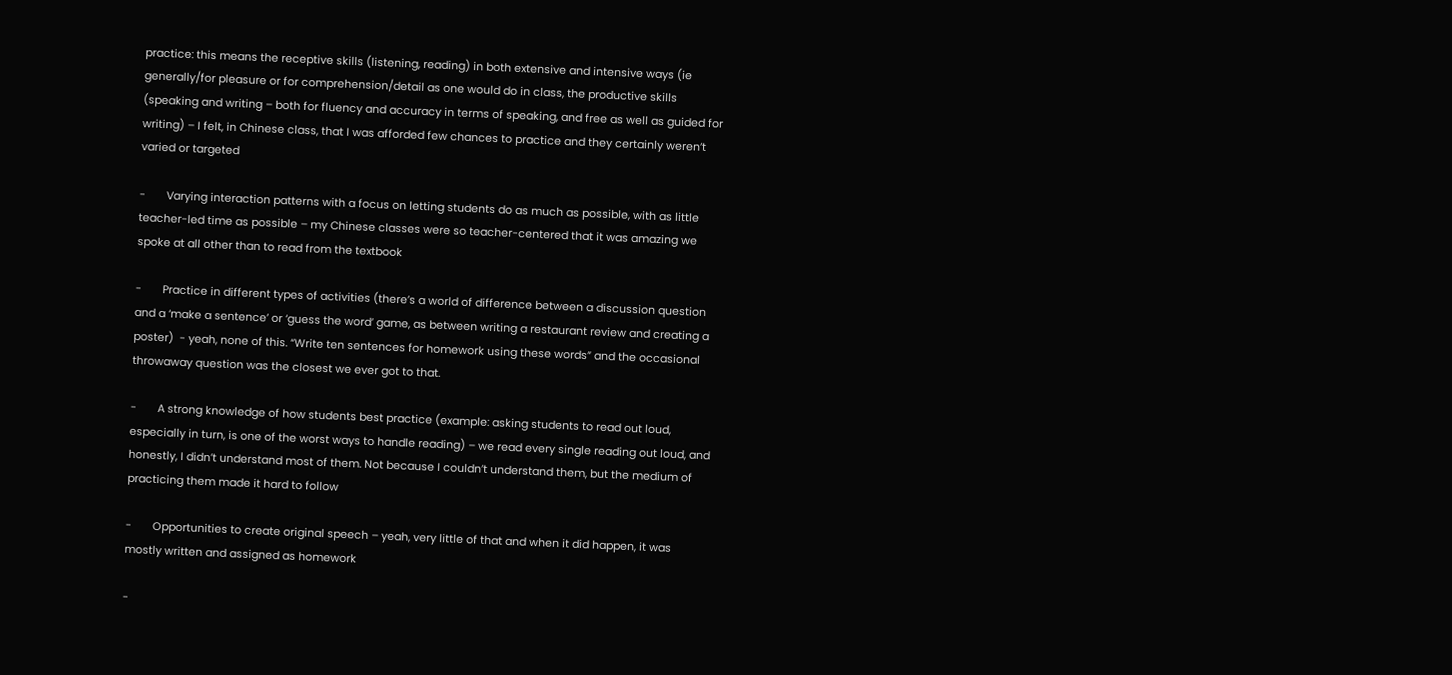practice: this means the receptive skills (listening, reading) in both extensive and intensive ways (ie generally/for pleasure or for comprehension/detail as one would do in class, the productive skills (speaking and writing – both for fluency and accuracy in terms of speaking, and free as well as guided for writing) – I felt, in Chinese class, that I was afforded few chances to practice and they certainly weren’t varied or targeted

-       Varying interaction patterns with a focus on letting students do as much as possible, with as little teacher-led time as possible – my Chinese classes were so teacher-centered that it was amazing we spoke at all other than to read from the textbook

-       Practice in different types of activities (there’s a world of difference between a discussion question and a ‘make a sentence’ or ‘guess the word’ game, as between writing a restaurant review and creating a poster)  - yeah, none of this. “Write ten sentences for homework using these words” and the occasional throwaway question was the closest we ever got to that.

-       A strong knowledge of how students best practice (example: asking students to read out loud, especially in turn, is one of the worst ways to handle reading) – we read every single reading out loud, and honestly, I didn’t understand most of them. Not because I couldn’t understand them, but the medium of practicing them made it hard to follow

-       Opportunities to create original speech – yeah, very little of that and when it did happen, it was mostly written and assigned as homework

-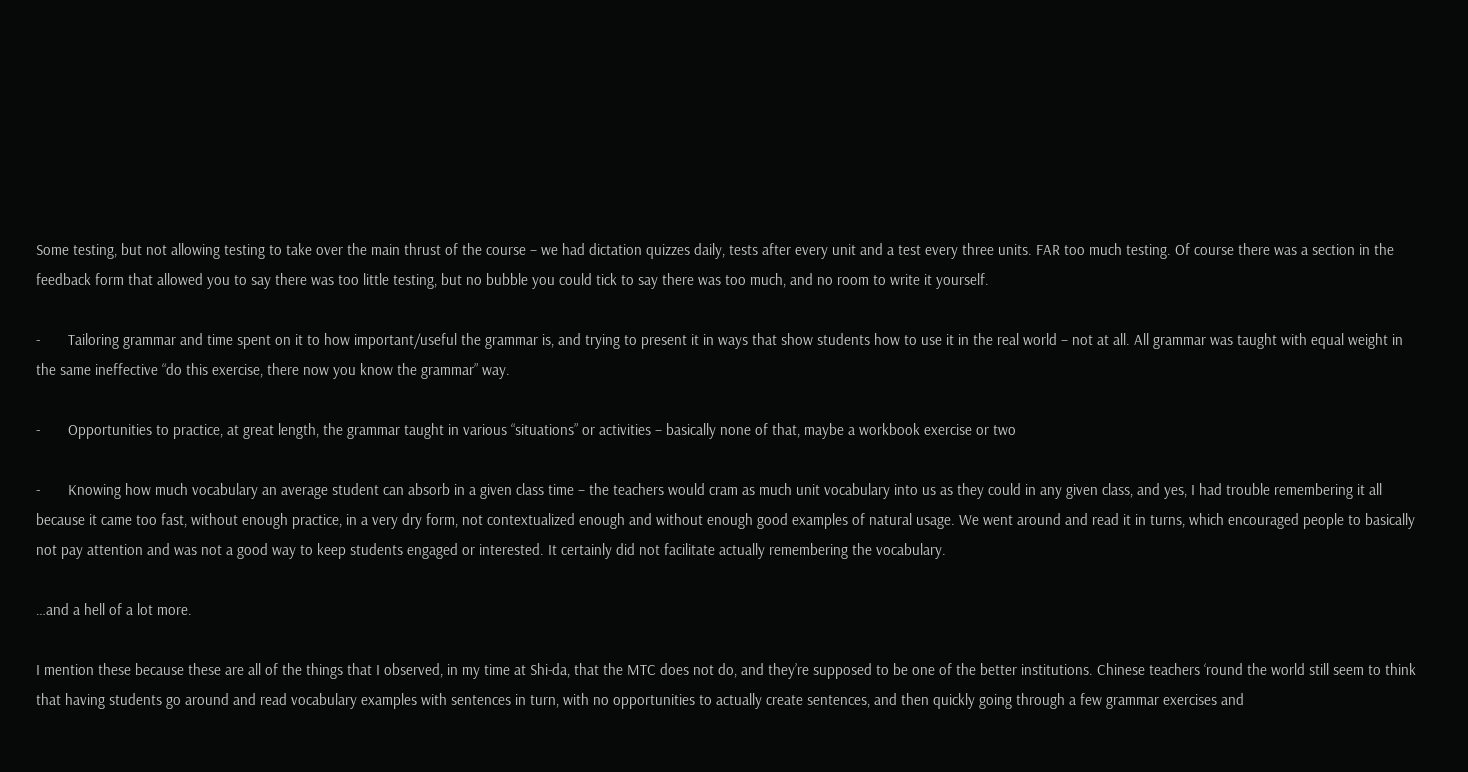Some testing, but not allowing testing to take over the main thrust of the course – we had dictation quizzes daily, tests after every unit and a test every three units. FAR too much testing. Of course there was a section in the feedback form that allowed you to say there was too little testing, but no bubble you could tick to say there was too much, and no room to write it yourself.

-       Tailoring grammar and time spent on it to how important/useful the grammar is, and trying to present it in ways that show students how to use it in the real world – not at all. All grammar was taught with equal weight in the same ineffective “do this exercise, there now you know the grammar” way.

-       Opportunities to practice, at great length, the grammar taught in various “situations” or activities – basically none of that, maybe a workbook exercise or two

-       Knowing how much vocabulary an average student can absorb in a given class time – the teachers would cram as much unit vocabulary into us as they could in any given class, and yes, I had trouble remembering it all because it came too fast, without enough practice, in a very dry form, not contextualized enough and without enough good examples of natural usage. We went around and read it in turns, which encouraged people to basically not pay attention and was not a good way to keep students engaged or interested. It certainly did not facilitate actually remembering the vocabulary.

…and a hell of a lot more.

I mention these because these are all of the things that I observed, in my time at Shi-da, that the MTC does not do, and they’re supposed to be one of the better institutions. Chinese teachers ‘round the world still seem to think that having students go around and read vocabulary examples with sentences in turn, with no opportunities to actually create sentences, and then quickly going through a few grammar exercises and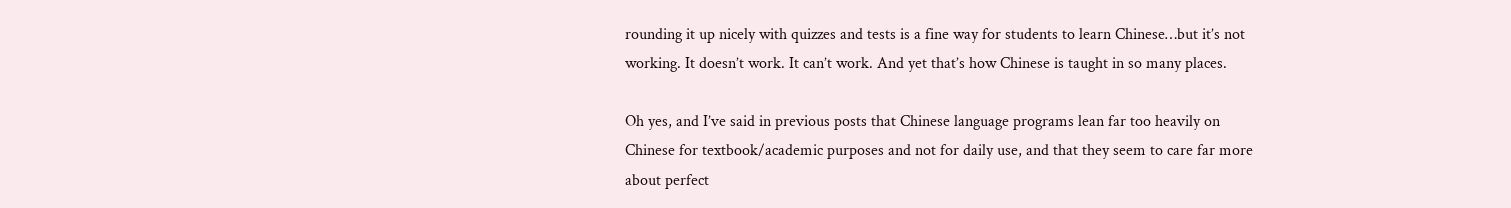rounding it up nicely with quizzes and tests is a fine way for students to learn Chinese…but it’s not working. It doesn’t work. It can’t work. And yet that’s how Chinese is taught in so many places.

Oh yes, and I’ve said in previous posts that Chinese language programs lean far too heavily on Chinese for textbook/academic purposes and not for daily use, and that they seem to care far more about perfect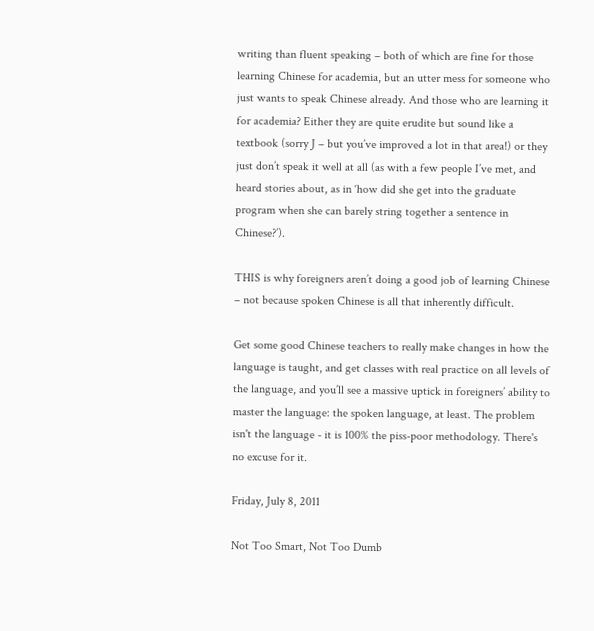writing than fluent speaking – both of which are fine for those learning Chinese for academia, but an utter mess for someone who just wants to speak Chinese already. And those who are learning it for academia? Either they are quite erudite but sound like a textbook (sorry J – but you’ve improved a lot in that area!) or they just don’t speak it well at all (as with a few people I’ve met, and heard stories about, as in ‘how did she get into the graduate program when she can barely string together a sentence in Chinese?’).

THIS is why foreigners aren’t doing a good job of learning Chinese – not because spoken Chinese is all that inherently difficult.

Get some good Chinese teachers to really make changes in how the language is taught, and get classes with real practice on all levels of the language, and you’ll see a massive uptick in foreigners’ ability to master the language: the spoken language, at least. The problem isn't the language - it is 100% the piss-poor methodology. There's no excuse for it.

Friday, July 8, 2011

Not Too Smart, Not Too Dumb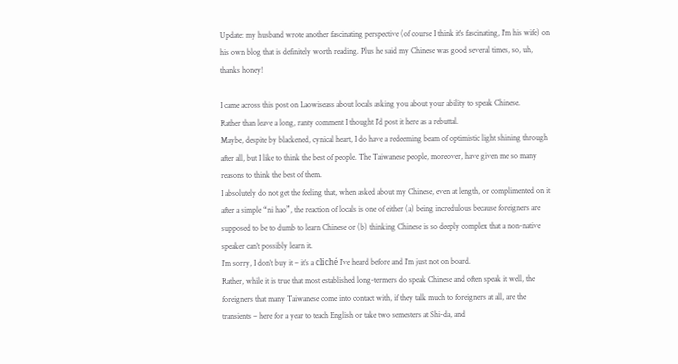Update: my husband wrote another fascinating perspective (of course I think it's fascinating, I'm his wife) on his own blog that is definitely worth reading. Plus he said my Chinese was good several times, so, uh, thanks honey!

I came across this post on Laowiseass about locals asking you about your ability to speak Chinese.
Rather than leave a long, ranty comment I thought I’d post it here as a rebuttal.
Maybe, despite by blackened, cynical heart, I do have a redeeming beam of optimistic light shining through after all, but I like to think the best of people. The Taiwanese people, moreover, have given me so many reasons to think the best of them.
I absolutely do not get the feeling that, when asked about my Chinese, even at length, or complimented on it after a simple “ni hao”, the reaction of locals is one of either (a) being incredulous because foreigners are supposed to be to dumb to learn Chinese or (b) thinking Chinese is so deeply complex that a non-native speaker can’t possibly learn it.
I’m sorry, I don’t buy it – it’s a cliché I’ve heard before and I’m just not on board.
Rather, while it is true that most established long-termers do speak Chinese and often speak it well, the foreigners that many Taiwanese come into contact with, if they talk much to foreigners at all, are the transients – here for a year to teach English or take two semesters at Shi-da, and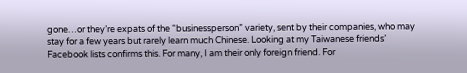gone…or they’re expats of the “businessperson” variety, sent by their companies, who may stay for a few years but rarely learn much Chinese. Looking at my Taiwanese friends’ Facebook lists confirms this. For many, I am their only foreign friend. For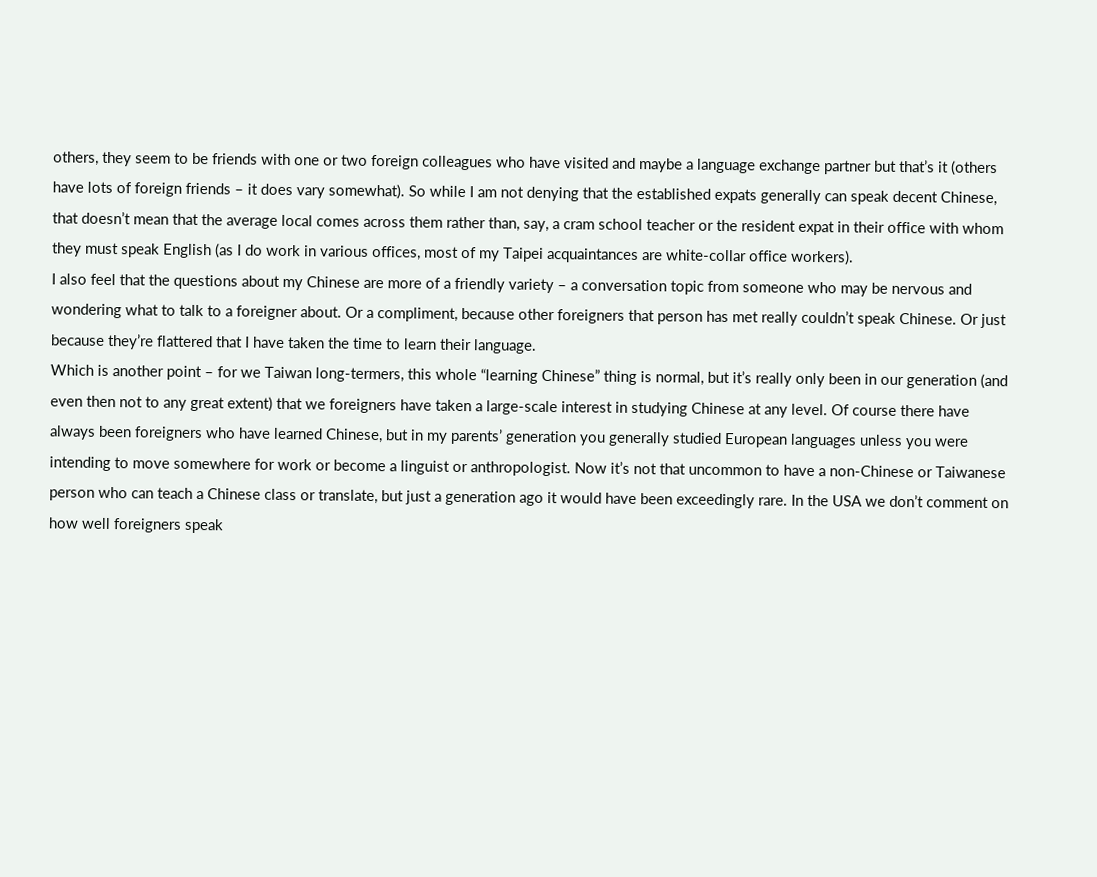others, they seem to be friends with one or two foreign colleagues who have visited and maybe a language exchange partner but that’s it (others have lots of foreign friends – it does vary somewhat). So while I am not denying that the established expats generally can speak decent Chinese, that doesn’t mean that the average local comes across them rather than, say, a cram school teacher or the resident expat in their office with whom they must speak English (as I do work in various offices, most of my Taipei acquaintances are white-collar office workers).
I also feel that the questions about my Chinese are more of a friendly variety – a conversation topic from someone who may be nervous and wondering what to talk to a foreigner about. Or a compliment, because other foreigners that person has met really couldn’t speak Chinese. Or just because they’re flattered that I have taken the time to learn their language.
Which is another point – for we Taiwan long-termers, this whole “learning Chinese” thing is normal, but it’s really only been in our generation (and even then not to any great extent) that we foreigners have taken a large-scale interest in studying Chinese at any level. Of course there have always been foreigners who have learned Chinese, but in my parents’ generation you generally studied European languages unless you were intending to move somewhere for work or become a linguist or anthropologist. Now it’s not that uncommon to have a non-Chinese or Taiwanese person who can teach a Chinese class or translate, but just a generation ago it would have been exceedingly rare. In the USA we don’t comment on how well foreigners speak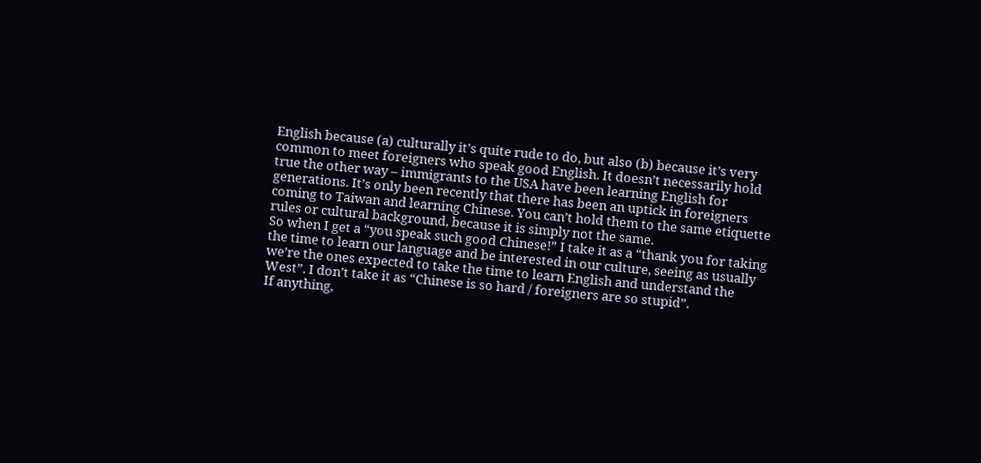English because (a) culturally it’s quite rude to do, but also (b) because it’s very common to meet foreigners who speak good English. It doesn’t necessarily hold true the other way – immigrants to the USA have been learning English for generations. It’s only been recently that there has been an uptick in foreigners coming to Taiwan and learning Chinese. You can’t hold them to the same etiquette rules or cultural background, because it is simply not the same.
So when I get a “you speak such good Chinese!” I take it as a “thank you for taking the time to learn our language and be interested in our culture, seeing as usually we’re the ones expected to take the time to learn English and understand the West”. I don’t take it as “Chinese is so hard / foreigners are so stupid”.
If anything,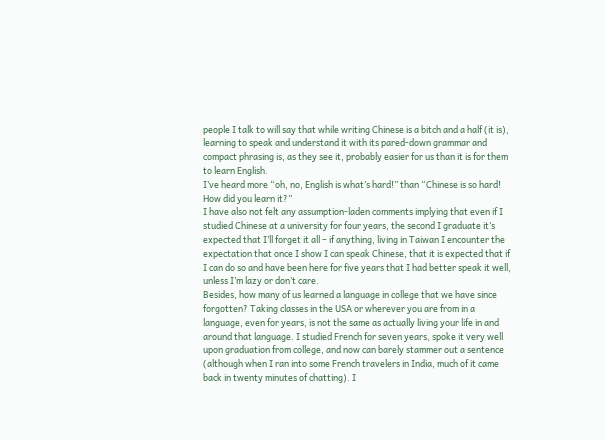people I talk to will say that while writing Chinese is a bitch and a half (it is), learning to speak and understand it with its pared-down grammar and compact phrasing is, as they see it, probably easier for us than it is for them to learn English.
I’ve heard more “oh, no, English is what’s hard!” than “Chinese is so hard! How did you learn it?”
I have also not felt any assumption-laden comments implying that even if I studied Chinese at a university for four years, the second I graduate it’s expected that I’ll forget it all – if anything, living in Taiwan I encounter the expectation that once I show I can speak Chinese, that it is expected that if I can do so and have been here for five years that I had better speak it well, unless I’m lazy or don’t care.
Besides, how many of us learned a language in college that we have since forgotten? Taking classes in the USA or wherever you are from in a language, even for years, is not the same as actually living your life in and around that language. I studied French for seven years, spoke it very well upon graduation from college, and now can barely stammer out a sentence (although when I ran into some French travelers in India, much of it came back in twenty minutes of chatting). I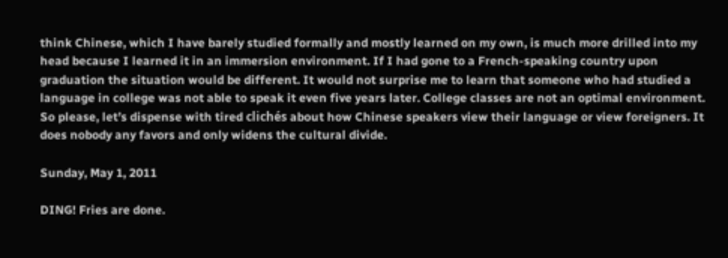think Chinese, which I have barely studied formally and mostly learned on my own, is much more drilled into my head because I learned it in an immersion environment. If I had gone to a French-speaking country upon graduation the situation would be different. It would not surprise me to learn that someone who had studied a language in college was not able to speak it even five years later. College classes are not an optimal environment.
So please, let’s dispense with tired clichés about how Chinese speakers view their language or view foreigners. It does nobody any favors and only widens the cultural divide.

Sunday, May 1, 2011

DING! Fries are done.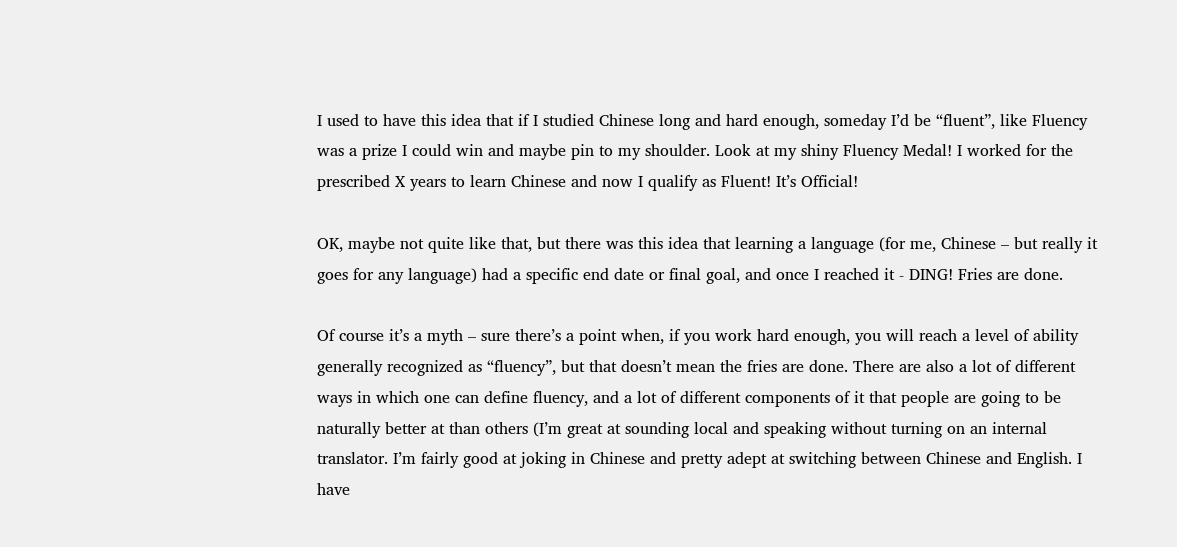I used to have this idea that if I studied Chinese long and hard enough, someday I’d be “fluent”, like Fluency was a prize I could win and maybe pin to my shoulder. Look at my shiny Fluency Medal! I worked for the prescribed X years to learn Chinese and now I qualify as Fluent! It’s Official!

OK, maybe not quite like that, but there was this idea that learning a language (for me, Chinese – but really it goes for any language) had a specific end date or final goal, and once I reached it - DING! Fries are done.

Of course it’s a myth – sure there’s a point when, if you work hard enough, you will reach a level of ability generally recognized as “fluency”, but that doesn’t mean the fries are done. There are also a lot of different ways in which one can define fluency, and a lot of different components of it that people are going to be naturally better at than others (I’m great at sounding local and speaking without turning on an internal translator. I’m fairly good at joking in Chinese and pretty adept at switching between Chinese and English. I have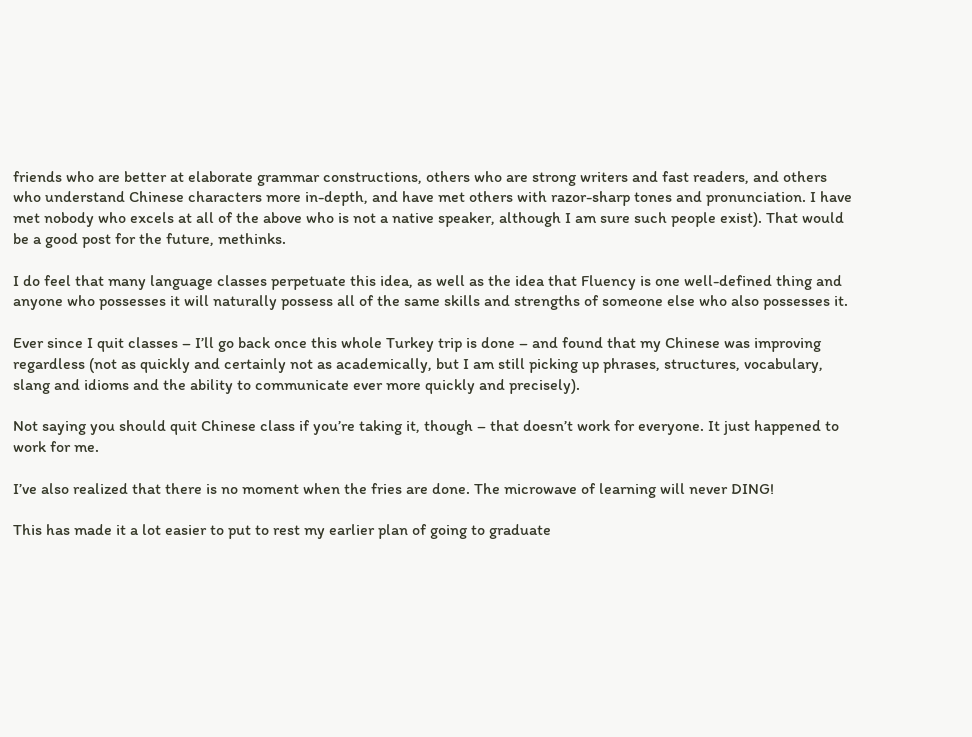friends who are better at elaborate grammar constructions, others who are strong writers and fast readers, and others who understand Chinese characters more in-depth, and have met others with razor-sharp tones and pronunciation. I have met nobody who excels at all of the above who is not a native speaker, although I am sure such people exist). That would be a good post for the future, methinks.

I do feel that many language classes perpetuate this idea, as well as the idea that Fluency is one well-defined thing and anyone who possesses it will naturally possess all of the same skills and strengths of someone else who also possesses it.

Ever since I quit classes – I’ll go back once this whole Turkey trip is done – and found that my Chinese was improving regardless (not as quickly and certainly not as academically, but I am still picking up phrases, structures, vocabulary, slang and idioms and the ability to communicate ever more quickly and precisely).

Not saying you should quit Chinese class if you’re taking it, though – that doesn’t work for everyone. It just happened to work for me.

I’ve also realized that there is no moment when the fries are done. The microwave of learning will never DING!

This has made it a lot easier to put to rest my earlier plan of going to graduate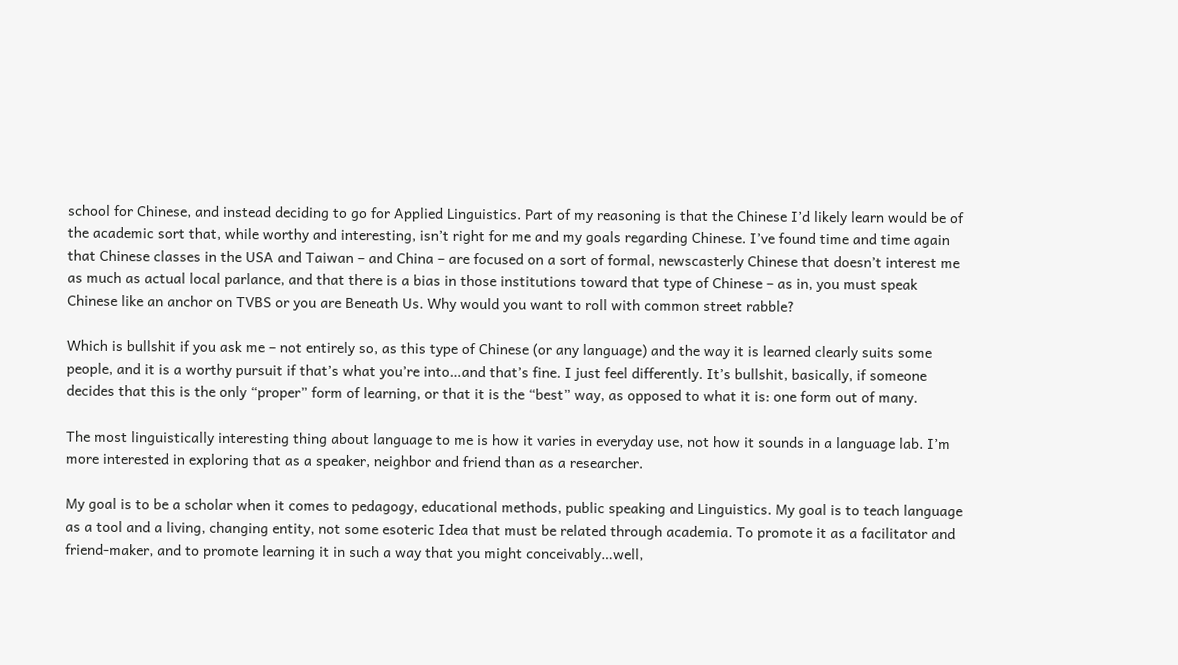school for Chinese, and instead deciding to go for Applied Linguistics. Part of my reasoning is that the Chinese I’d likely learn would be of the academic sort that, while worthy and interesting, isn’t right for me and my goals regarding Chinese. I’ve found time and time again that Chinese classes in the USA and Taiwan – and China – are focused on a sort of formal, newscasterly Chinese that doesn’t interest me as much as actual local parlance, and that there is a bias in those institutions toward that type of Chinese – as in, you must speak Chinese like an anchor on TVBS or you are Beneath Us. Why would you want to roll with common street rabble?

Which is bullshit if you ask me – not entirely so, as this type of Chinese (or any language) and the way it is learned clearly suits some people, and it is a worthy pursuit if that’s what you’re into…and that’s fine. I just feel differently. It’s bullshit, basically, if someone decides that this is the only “proper” form of learning, or that it is the “best” way, as opposed to what it is: one form out of many.

The most linguistically interesting thing about language to me is how it varies in everyday use, not how it sounds in a language lab. I’m more interested in exploring that as a speaker, neighbor and friend than as a researcher.

My goal is to be a scholar when it comes to pedagogy, educational methods, public speaking and Linguistics. My goal is to teach language as a tool and a living, changing entity, not some esoteric Idea that must be related through academia. To promote it as a facilitator and friend-maker, and to promote learning it in such a way that you might conceivably…well,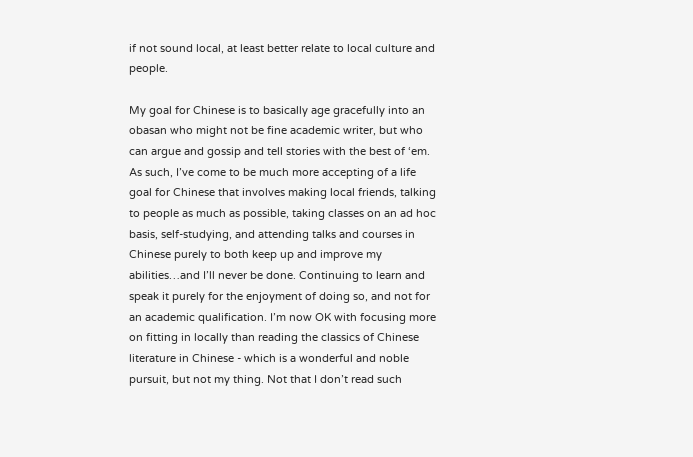if not sound local, at least better relate to local culture and people.

My goal for Chinese is to basically age gracefully into an obasan who might not be fine academic writer, but who can argue and gossip and tell stories with the best of ‘em.
As such, I’ve come to be much more accepting of a life goal for Chinese that involves making local friends, talking to people as much as possible, taking classes on an ad hoc basis, self-studying, and attending talks and courses in Chinese purely to both keep up and improve my abilities…and I’ll never be done. Continuing to learn and speak it purely for the enjoyment of doing so, and not for an academic qualification. I’m now OK with focusing more on fitting in locally than reading the classics of Chinese literature in Chinese - which is a wonderful and noble pursuit, but not my thing. Not that I don’t read such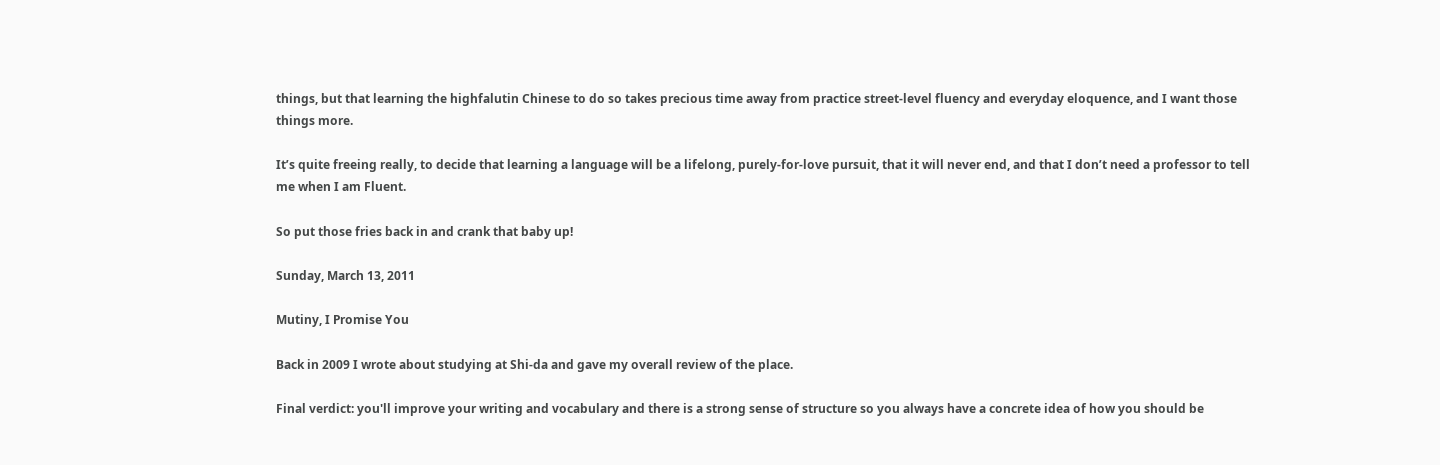things, but that learning the highfalutin Chinese to do so takes precious time away from practice street-level fluency and everyday eloquence, and I want those things more.

It’s quite freeing really, to decide that learning a language will be a lifelong, purely-for-love pursuit, that it will never end, and that I don’t need a professor to tell me when I am Fluent.

So put those fries back in and crank that baby up!

Sunday, March 13, 2011

Mutiny, I Promise You

Back in 2009 I wrote about studying at Shi-da and gave my overall review of the place.

Final verdict: you'll improve your writing and vocabulary and there is a strong sense of structure so you always have a concrete idea of how you should be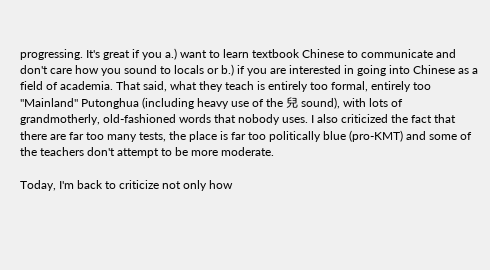progressing. It's great if you a.) want to learn textbook Chinese to communicate and don't care how you sound to locals or b.) if you are interested in going into Chinese as a field of academia. That said, what they teach is entirely too formal, entirely too "Mainland" Putonghua (including heavy use of the 兒 sound), with lots of grandmotherly, old-fashioned words that nobody uses. I also criticized the fact that there are far too many tests, the place is far too politically blue (pro-KMT) and some of the teachers don't attempt to be more moderate.

Today, I'm back to criticize not only how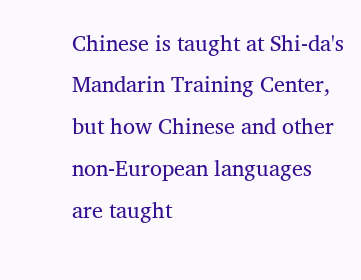Chinese is taught at Shi-da's Mandarin Training Center, but how Chinese and other non-European languages are taught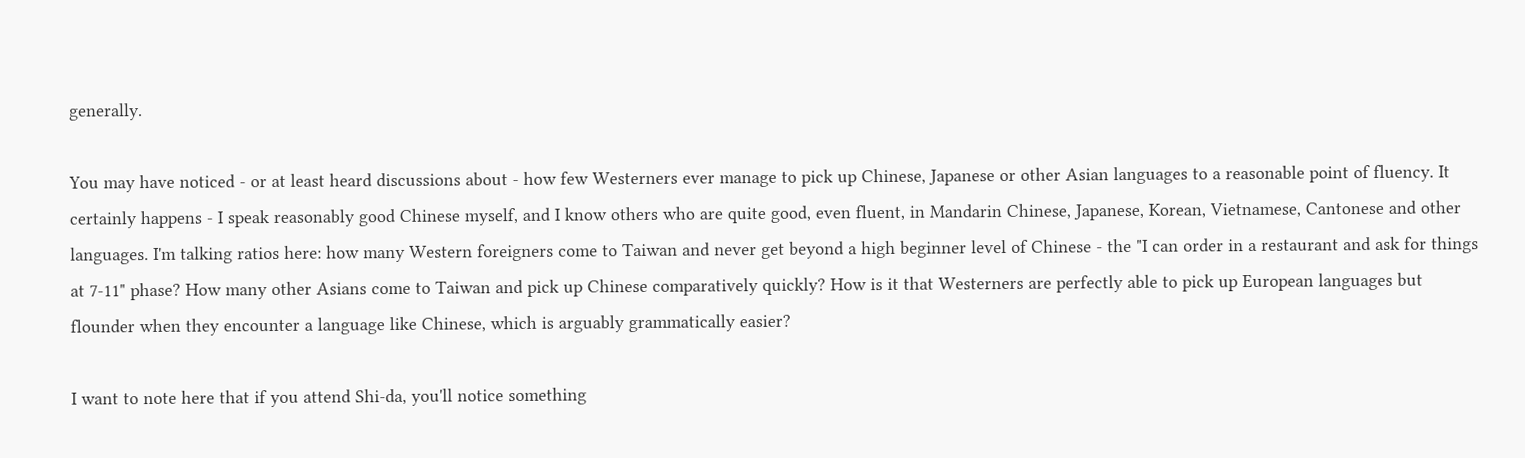generally.

You may have noticed - or at least heard discussions about - how few Westerners ever manage to pick up Chinese, Japanese or other Asian languages to a reasonable point of fluency. It certainly happens - I speak reasonably good Chinese myself, and I know others who are quite good, even fluent, in Mandarin Chinese, Japanese, Korean, Vietnamese, Cantonese and other languages. I'm talking ratios here: how many Western foreigners come to Taiwan and never get beyond a high beginner level of Chinese - the "I can order in a restaurant and ask for things at 7-11" phase? How many other Asians come to Taiwan and pick up Chinese comparatively quickly? How is it that Westerners are perfectly able to pick up European languages but flounder when they encounter a language like Chinese, which is arguably grammatically easier?

I want to note here that if you attend Shi-da, you'll notice something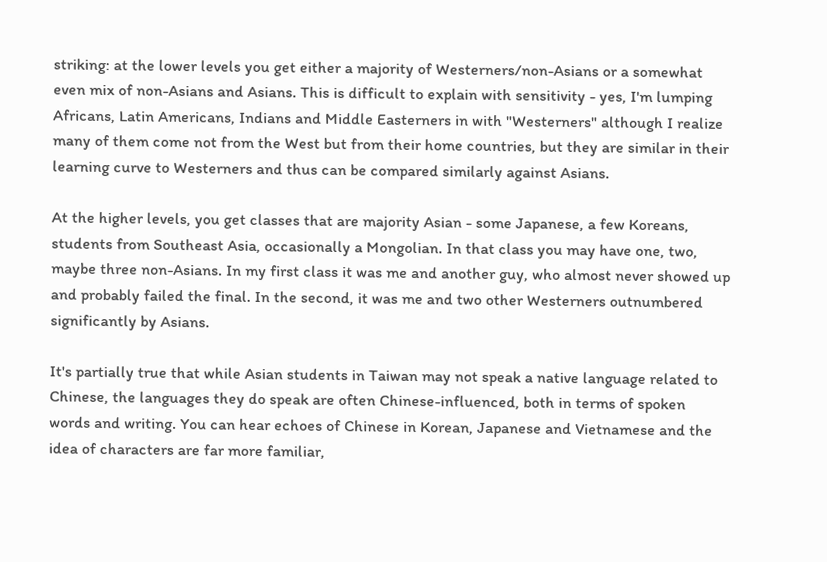striking: at the lower levels you get either a majority of Westerners/non-Asians or a somewhat even mix of non-Asians and Asians. This is difficult to explain with sensitivity - yes, I'm lumping Africans, Latin Americans, Indians and Middle Easterners in with "Westerners" although I realize many of them come not from the West but from their home countries, but they are similar in their learning curve to Westerners and thus can be compared similarly against Asians.

At the higher levels, you get classes that are majority Asian - some Japanese, a few Koreans, students from Southeast Asia, occasionally a Mongolian. In that class you may have one, two, maybe three non-Asians. In my first class it was me and another guy, who almost never showed up and probably failed the final. In the second, it was me and two other Westerners outnumbered significantly by Asians.

It's partially true that while Asian students in Taiwan may not speak a native language related to Chinese, the languages they do speak are often Chinese-influenced, both in terms of spoken words and writing. You can hear echoes of Chinese in Korean, Japanese and Vietnamese and the idea of characters are far more familiar,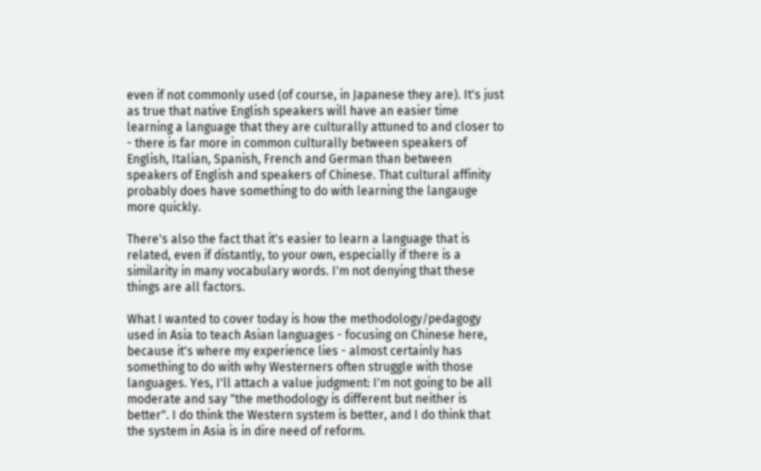even if not commonly used (of course, in Japanese they are). It's just as true that native English speakers will have an easier time learning a language that they are culturally attuned to and closer to - there is far more in common culturally between speakers of English, Italian, Spanish, French and German than between speakers of English and speakers of Chinese. That cultural affinity probably does have something to do with learning the langauge more quickly.

There's also the fact that it's easier to learn a language that is related, even if distantly, to your own, especially if there is a similarity in many vocabulary words. I'm not denying that these things are all factors.

What I wanted to cover today is how the methodology/pedagogy used in Asia to teach Asian languages - focusing on Chinese here, because it's where my experience lies - almost certainly has something to do with why Westerners often struggle with those languages. Yes, I'll attach a value judgment: I'm not going to be all moderate and say "the methodology is different but neither is better". I do think the Western system is better, and I do think that the system in Asia is in dire need of reform.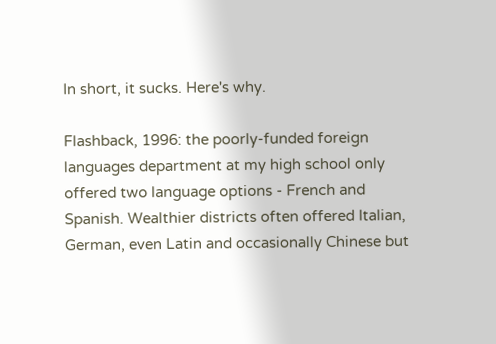In short, it sucks. Here's why.

Flashback, 1996: the poorly-funded foreign languages department at my high school only offered two language options - French and Spanish. Wealthier districts often offered Italian, German, even Latin and occasionally Chinese but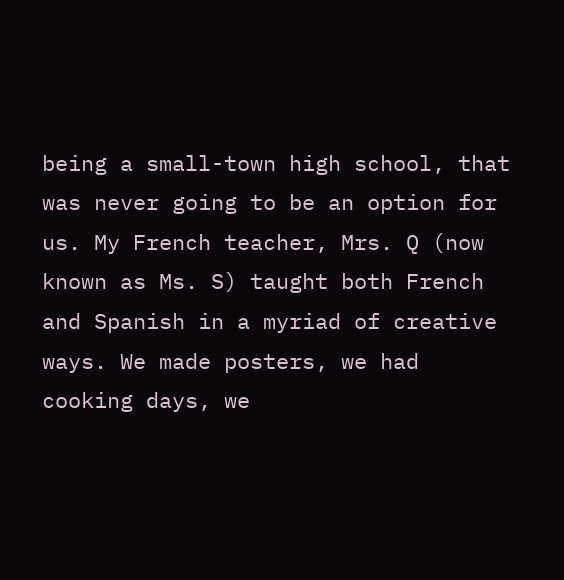being a small-town high school, that was never going to be an option for us. My French teacher, Mrs. Q (now known as Ms. S) taught both French and Spanish in a myriad of creative ways. We made posters, we had cooking days, we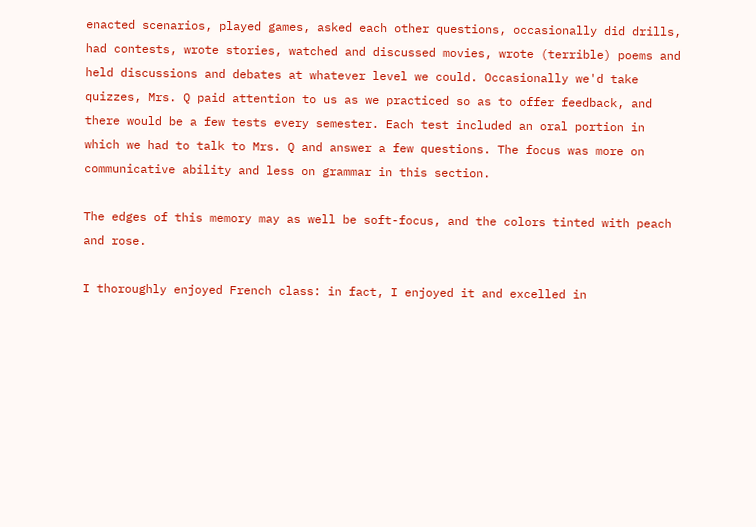enacted scenarios, played games, asked each other questions, occasionally did drills, had contests, wrote stories, watched and discussed movies, wrote (terrible) poems and held discussions and debates at whatever level we could. Occasionally we'd take quizzes, Mrs. Q paid attention to us as we practiced so as to offer feedback, and there would be a few tests every semester. Each test included an oral portion in which we had to talk to Mrs. Q and answer a few questions. The focus was more on communicative ability and less on grammar in this section.

The edges of this memory may as well be soft-focus, and the colors tinted with peach and rose.

I thoroughly enjoyed French class: in fact, I enjoyed it and excelled in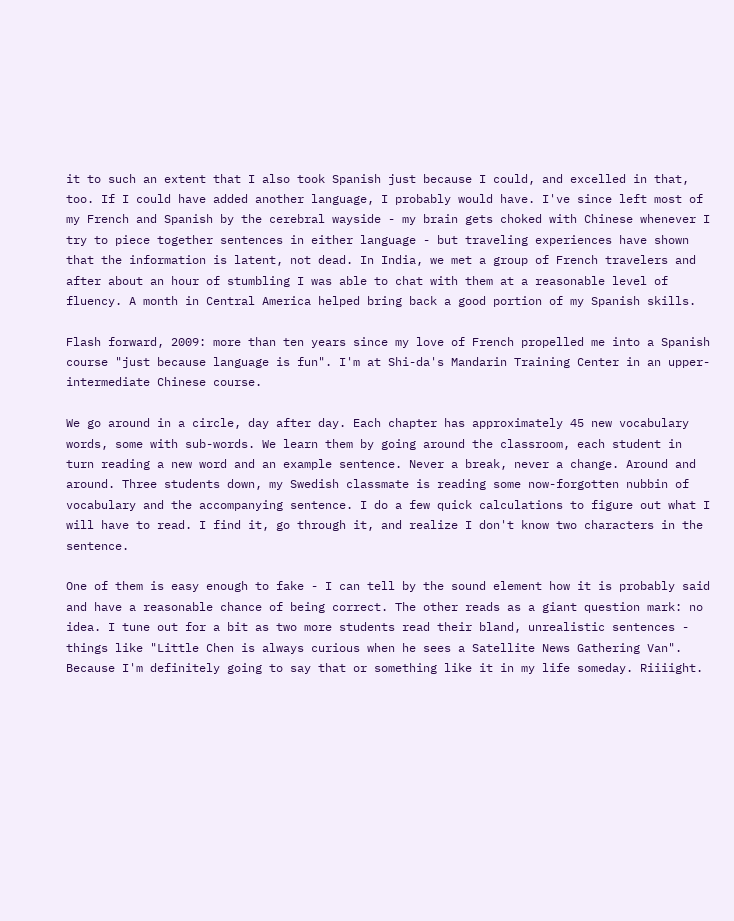it to such an extent that I also took Spanish just because I could, and excelled in that, too. If I could have added another language, I probably would have. I've since left most of my French and Spanish by the cerebral wayside - my brain gets choked with Chinese whenever I try to piece together sentences in either language - but traveling experiences have shown that the information is latent, not dead. In India, we met a group of French travelers and after about an hour of stumbling I was able to chat with them at a reasonable level of fluency. A month in Central America helped bring back a good portion of my Spanish skills.

Flash forward, 2009: more than ten years since my love of French propelled me into a Spanish course "just because language is fun". I'm at Shi-da's Mandarin Training Center in an upper-intermediate Chinese course.

We go around in a circle, day after day. Each chapter has approximately 45 new vocabulary words, some with sub-words. We learn them by going around the classroom, each student in turn reading a new word and an example sentence. Never a break, never a change. Around and around. Three students down, my Swedish classmate is reading some now-forgotten nubbin of vocabulary and the accompanying sentence. I do a few quick calculations to figure out what I will have to read. I find it, go through it, and realize I don't know two characters in the sentence.

One of them is easy enough to fake - I can tell by the sound element how it is probably said and have a reasonable chance of being correct. The other reads as a giant question mark: no idea. I tune out for a bit as two more students read their bland, unrealistic sentences - things like "Little Chen is always curious when he sees a Satellite News Gathering Van". Because I'm definitely going to say that or something like it in my life someday. Riiiight.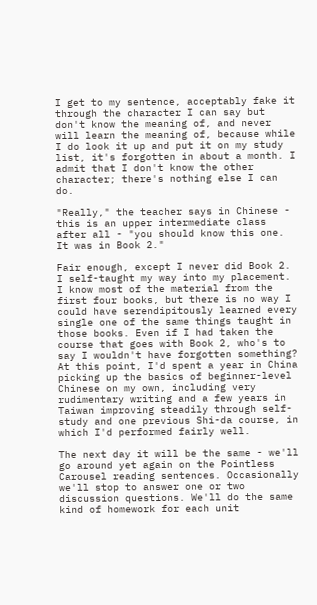I get to my sentence, acceptably fake it through the character I can say but don't know the meaning of, and never will learn the meaning of, because while I do look it up and put it on my study list, it's forgotten in about a month. I admit that I don't know the other character; there's nothing else I can do.

"Really," the teacher says in Chinese - this is an upper intermediate class after all - "you should know this one. It was in Book 2."

Fair enough, except I never did Book 2. I self-taught my way into my placement. I know most of the material from the first four books, but there is no way I could have serendipitously learned every single one of the same things taught in those books. Even if I had taken the course that goes with Book 2, who's to say I wouldn't have forgotten something? At this point, I'd spent a year in China picking up the basics of beginner-level Chinese on my own, including very rudimentary writing and a few years in Taiwan improving steadily through self-study and one previous Shi-da course, in which I'd performed fairly well.

The next day it will be the same - we'll go around yet again on the Pointless Carousel reading sentences. Occasionally we'll stop to answer one or two discussion questions. We'll do the same kind of homework for each unit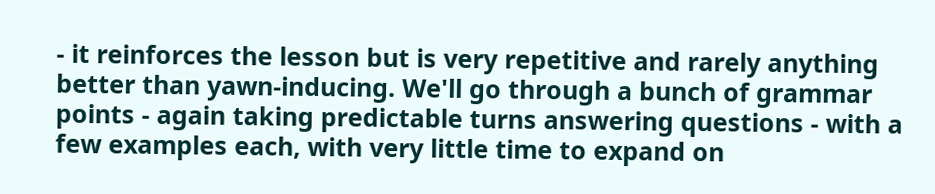- it reinforces the lesson but is very repetitive and rarely anything better than yawn-inducing. We'll go through a bunch of grammar points - again taking predictable turns answering questions - with a few examples each, with very little time to expand on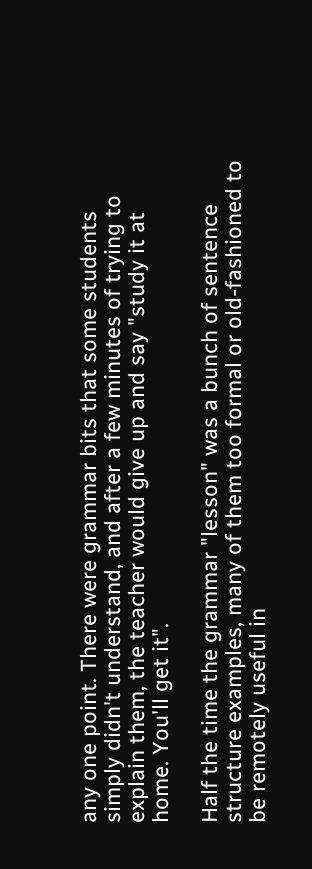any one point. There were grammar bits that some students simply didn't understand, and after a few minutes of trying to explain them, the teacher would give up and say "study it at home. You'll get it".

Half the time the grammar "lesson" was a bunch of sentence structure examples, many of them too formal or old-fashioned to be remotely useful in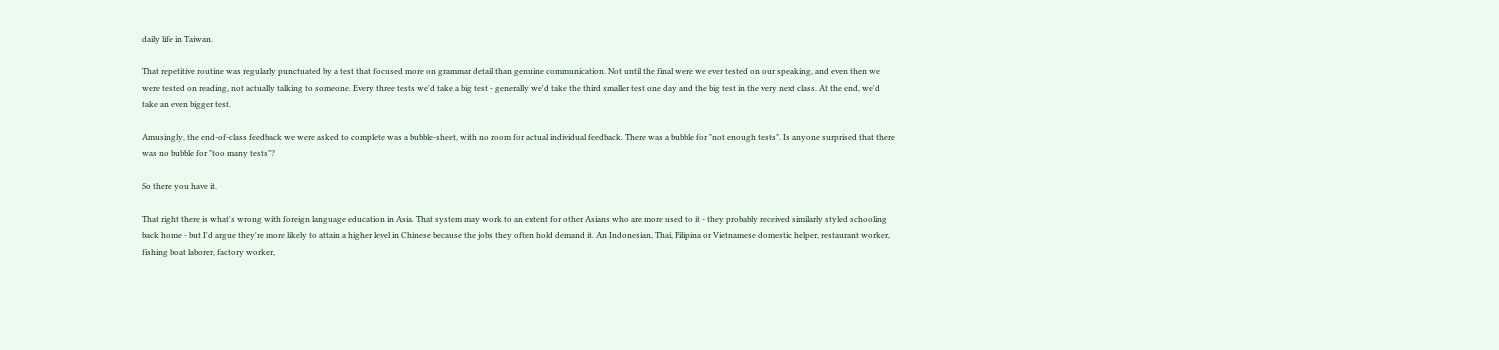daily life in Taiwan.

That repetitive routine was regularly punctuated by a test that focused more on grammar detail than genuine communication. Not until the final were we ever tested on our speaking, and even then we were tested on reading, not actually talking to someone. Every three tests we'd take a big test - generally we'd take the third smaller test one day and the big test in the very next class. At the end, we'd take an even bigger test.

Amusingly, the end-of-class feedback we were asked to complete was a bubble-sheet, with no room for actual individual feedback. There was a bubble for "not enough tests". Is anyone surprised that there was no bubble for "too many tests"?

So there you have it.

That right there is what's wrong with foreign language education in Asia. That system may work to an extent for other Asians who are more used to it - they probably received similarly styled schooling back home - but I'd argue they're more likely to attain a higher level in Chinese because the jobs they often hold demand it. An Indonesian, Thai, Filipina or Vietnamese domestic helper, restaurant worker, fishing boat laborer, factory worker,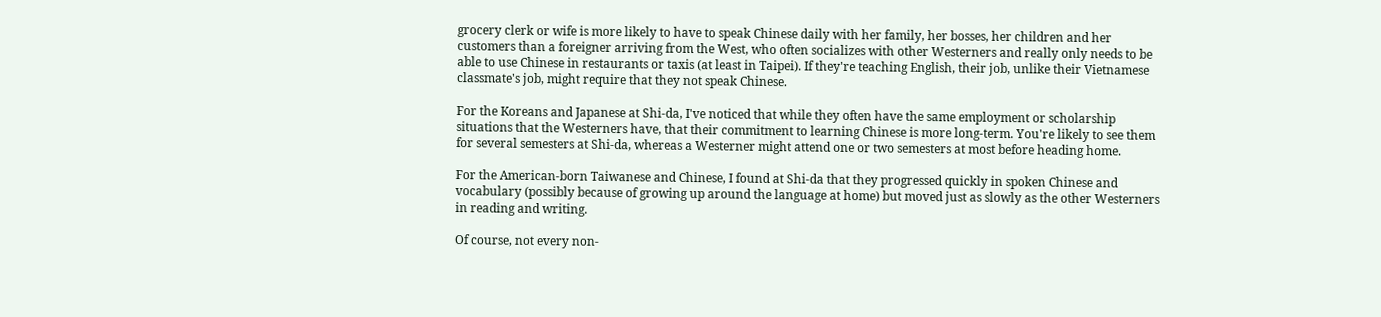grocery clerk or wife is more likely to have to speak Chinese daily with her family, her bosses, her children and her customers than a foreigner arriving from the West, who often socializes with other Westerners and really only needs to be able to use Chinese in restaurants or taxis (at least in Taipei). If they're teaching English, their job, unlike their Vietnamese classmate's job, might require that they not speak Chinese.

For the Koreans and Japanese at Shi-da, I've noticed that while they often have the same employment or scholarship situations that the Westerners have, that their commitment to learning Chinese is more long-term. You're likely to see them for several semesters at Shi-da, whereas a Westerner might attend one or two semesters at most before heading home.

For the American-born Taiwanese and Chinese, I found at Shi-da that they progressed quickly in spoken Chinese and vocabulary (possibly because of growing up around the language at home) but moved just as slowly as the other Westerners in reading and writing.

Of course, not every non-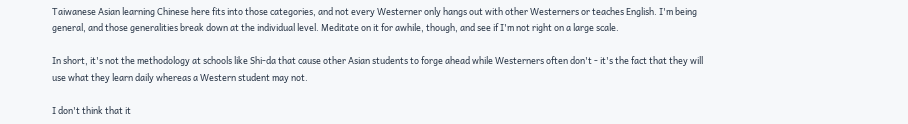Taiwanese Asian learning Chinese here fits into those categories, and not every Westerner only hangs out with other Westerners or teaches English. I'm being general, and those generalities break down at the individual level. Meditate on it for awhile, though, and see if I'm not right on a large scale.

In short, it's not the methodology at schools like Shi-da that cause other Asian students to forge ahead while Westerners often don't - it's the fact that they will use what they learn daily whereas a Western student may not.

I don't think that it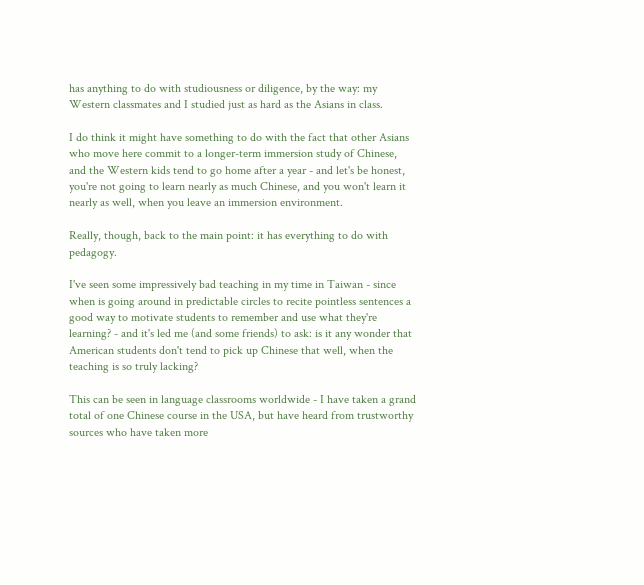has anything to do with studiousness or diligence, by the way: my Western classmates and I studied just as hard as the Asians in class.

I do think it might have something to do with the fact that other Asians who move here commit to a longer-term immersion study of Chinese, and the Western kids tend to go home after a year - and let's be honest, you're not going to learn nearly as much Chinese, and you won't learn it nearly as well, when you leave an immersion environment.

Really, though, back to the main point: it has everything to do with pedagogy.

I've seen some impressively bad teaching in my time in Taiwan - since when is going around in predictable circles to recite pointless sentences a good way to motivate students to remember and use what they're learning? - and it's led me (and some friends) to ask: is it any wonder that American students don't tend to pick up Chinese that well, when the teaching is so truly lacking?

This can be seen in language classrooms worldwide - I have taken a grand total of one Chinese course in the USA, but have heard from trustworthy sources who have taken more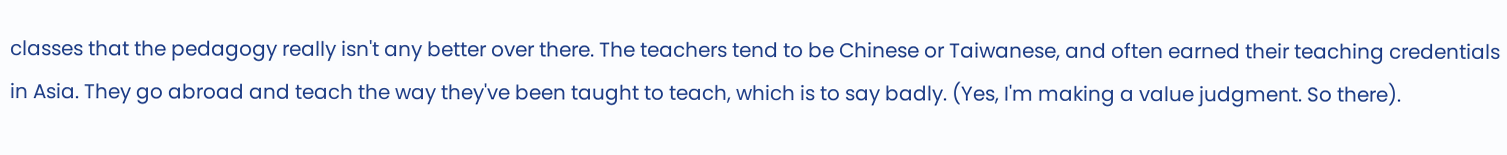classes that the pedagogy really isn't any better over there. The teachers tend to be Chinese or Taiwanese, and often earned their teaching credentials in Asia. They go abroad and teach the way they've been taught to teach, which is to say badly. (Yes, I'm making a value judgment. So there).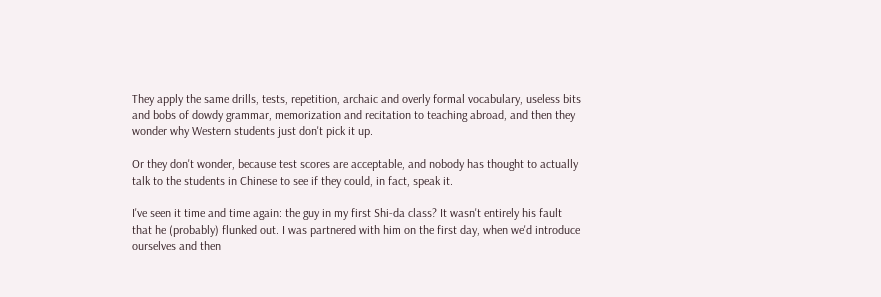They apply the same drills, tests, repetition, archaic and overly formal vocabulary, useless bits and bobs of dowdy grammar, memorization and recitation to teaching abroad, and then they wonder why Western students just don't pick it up.

Or they don't wonder, because test scores are acceptable, and nobody has thought to actually talk to the students in Chinese to see if they could, in fact, speak it.

I've seen it time and time again: the guy in my first Shi-da class? It wasn't entirely his fault that he (probably) flunked out. I was partnered with him on the first day, when we'd introduce ourselves and then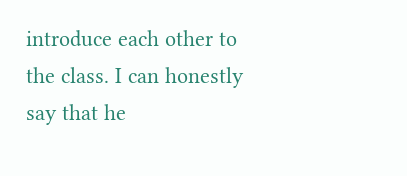introduce each other to the class. I can honestly say that he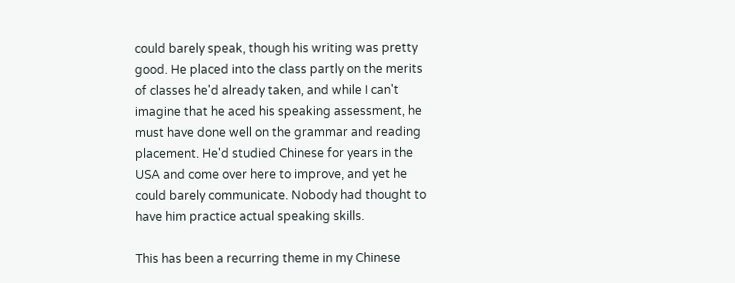could barely speak, though his writing was pretty good. He placed into the class partly on the merits of classes he'd already taken, and while I can't imagine that he aced his speaking assessment, he must have done well on the grammar and reading placement. He'd studied Chinese for years in the USA and come over here to improve, and yet he could barely communicate. Nobody had thought to have him practice actual speaking skills.

This has been a recurring theme in my Chinese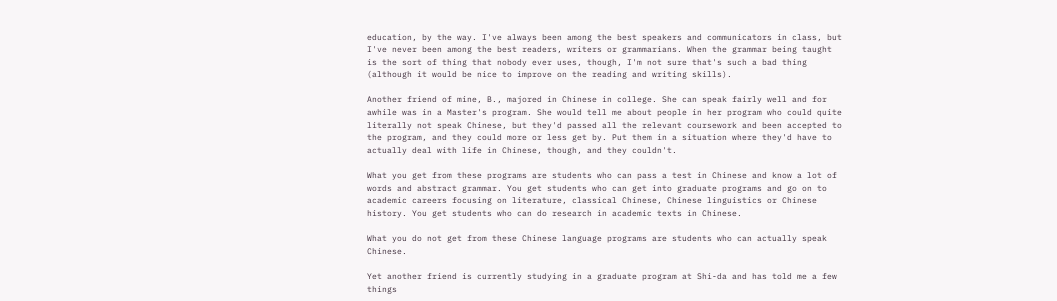education, by the way. I've always been among the best speakers and communicators in class, but I've never been among the best readers, writers or grammarians. When the grammar being taught is the sort of thing that nobody ever uses, though, I'm not sure that's such a bad thing (although it would be nice to improve on the reading and writing skills).

Another friend of mine, B., majored in Chinese in college. She can speak fairly well and for awhile was in a Master's program. She would tell me about people in her program who could quite literally not speak Chinese, but they'd passed all the relevant coursework and been accepted to the program, and they could more or less get by. Put them in a situation where they'd have to actually deal with life in Chinese, though, and they couldn't.

What you get from these programs are students who can pass a test in Chinese and know a lot of words and abstract grammar. You get students who can get into graduate programs and go on to academic careers focusing on literature, classical Chinese, Chinese linguistics or Chinese history. You get students who can do research in academic texts in Chinese.

What you do not get from these Chinese language programs are students who can actually speak Chinese.

Yet another friend is currently studying in a graduate program at Shi-da and has told me a few things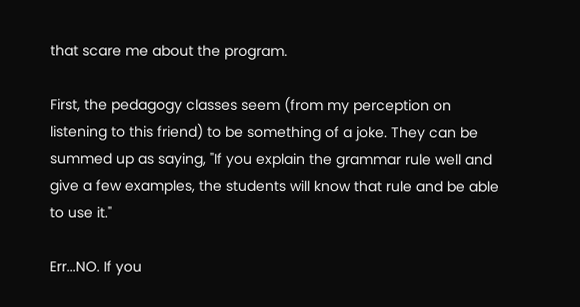that scare me about the program.

First, the pedagogy classes seem (from my perception on listening to this friend) to be something of a joke. They can be summed up as saying, "If you explain the grammar rule well and give a few examples, the students will know that rule and be able to use it."

Err...NO. If you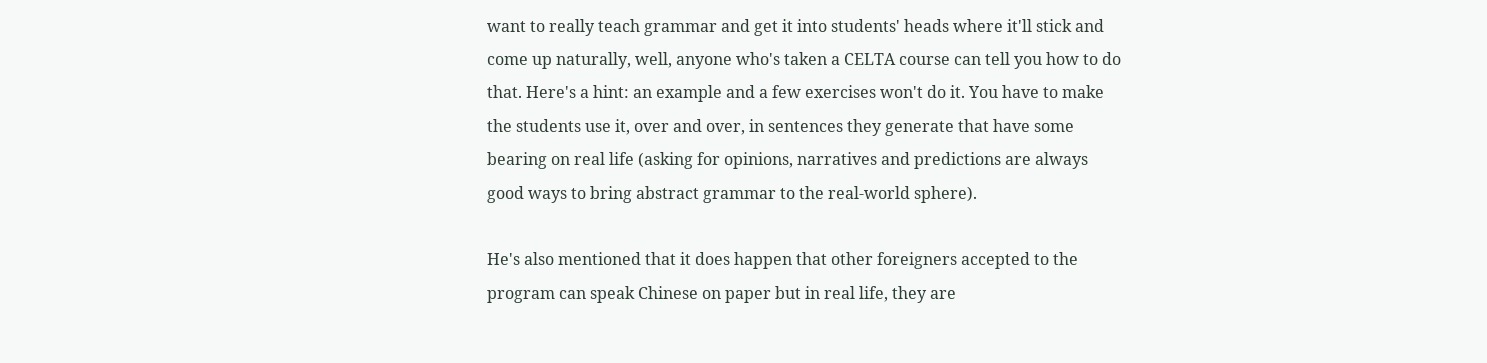want to really teach grammar and get it into students' heads where it'll stick and come up naturally, well, anyone who's taken a CELTA course can tell you how to do that. Here's a hint: an example and a few exercises won't do it. You have to make the students use it, over and over, in sentences they generate that have some bearing on real life (asking for opinions, narratives and predictions are always good ways to bring abstract grammar to the real-world sphere).

He's also mentioned that it does happen that other foreigners accepted to the program can speak Chinese on paper but in real life, they are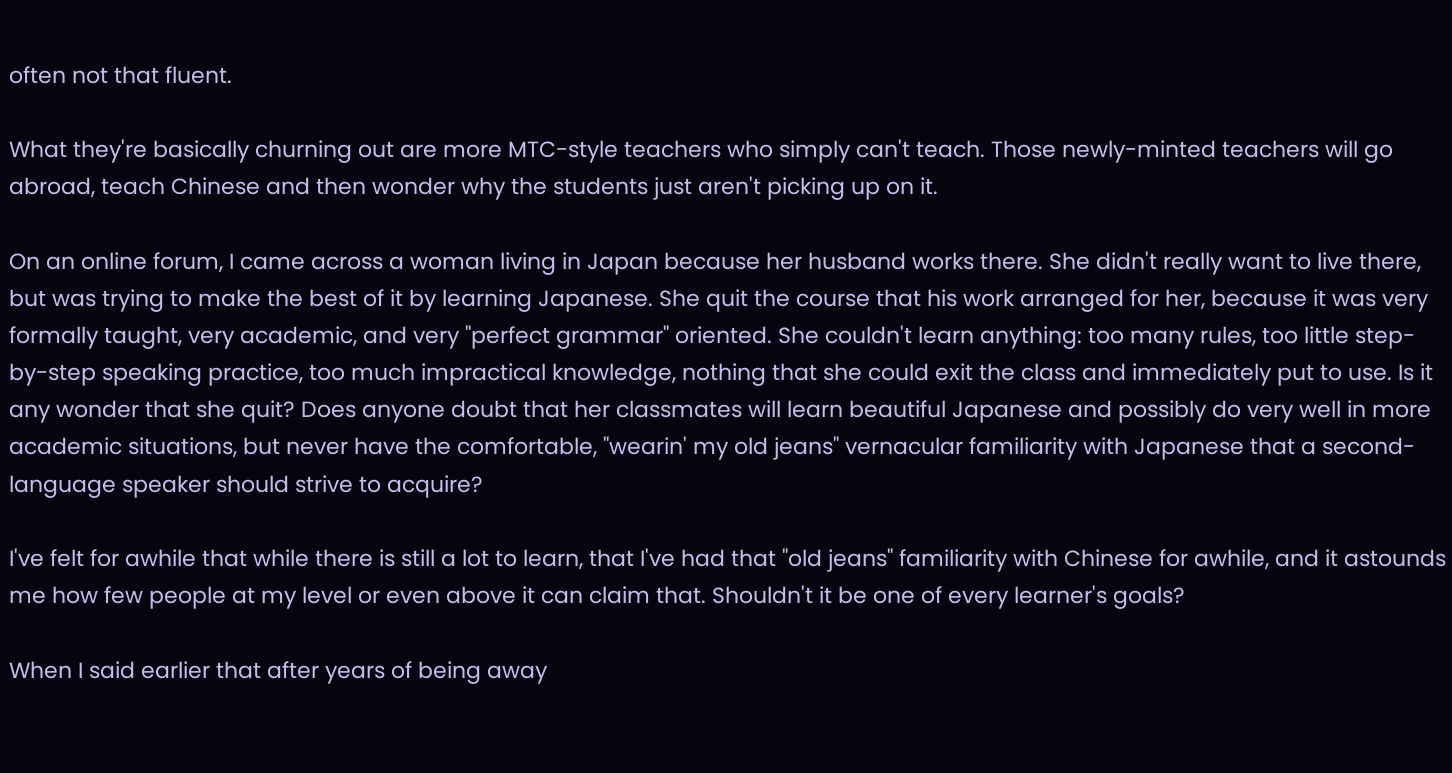often not that fluent.

What they're basically churning out are more MTC-style teachers who simply can't teach. Those newly-minted teachers will go abroad, teach Chinese and then wonder why the students just aren't picking up on it.

On an online forum, I came across a woman living in Japan because her husband works there. She didn't really want to live there, but was trying to make the best of it by learning Japanese. She quit the course that his work arranged for her, because it was very formally taught, very academic, and very "perfect grammar" oriented. She couldn't learn anything: too many rules, too little step-by-step speaking practice, too much impractical knowledge, nothing that she could exit the class and immediately put to use. Is it any wonder that she quit? Does anyone doubt that her classmates will learn beautiful Japanese and possibly do very well in more academic situations, but never have the comfortable, "wearin' my old jeans" vernacular familiarity with Japanese that a second-language speaker should strive to acquire?

I've felt for awhile that while there is still a lot to learn, that I've had that "old jeans" familiarity with Chinese for awhile, and it astounds me how few people at my level or even above it can claim that. Shouldn't it be one of every learner's goals?

When I said earlier that after years of being away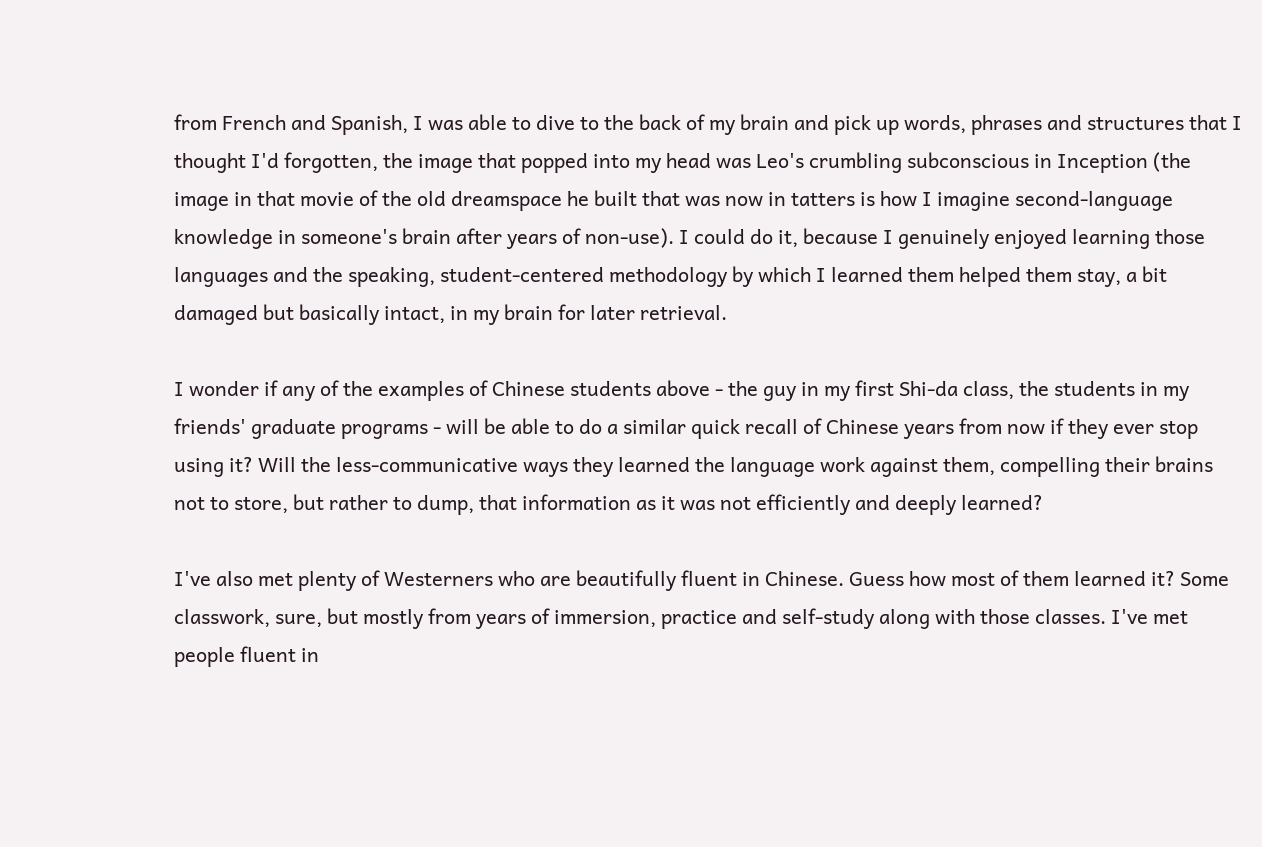from French and Spanish, I was able to dive to the back of my brain and pick up words, phrases and structures that I thought I'd forgotten, the image that popped into my head was Leo's crumbling subconscious in Inception (the image in that movie of the old dreamspace he built that was now in tatters is how I imagine second-language knowledge in someone's brain after years of non-use). I could do it, because I genuinely enjoyed learning those languages and the speaking, student-centered methodology by which I learned them helped them stay, a bit damaged but basically intact, in my brain for later retrieval.

I wonder if any of the examples of Chinese students above - the guy in my first Shi-da class, the students in my friends' graduate programs - will be able to do a similar quick recall of Chinese years from now if they ever stop using it? Will the less-communicative ways they learned the language work against them, compelling their brains not to store, but rather to dump, that information as it was not efficiently and deeply learned?

I've also met plenty of Westerners who are beautifully fluent in Chinese. Guess how most of them learned it? Some classwork, sure, but mostly from years of immersion, practice and self-study along with those classes. I've met people fluent in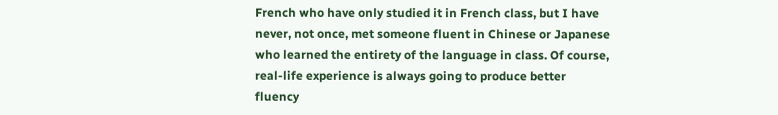French who have only studied it in French class, but I have never, not once, met someone fluent in Chinese or Japanese who learned the entirety of the language in class. Of course, real-life experience is always going to produce better fluency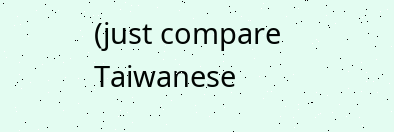(just compare Taiwanese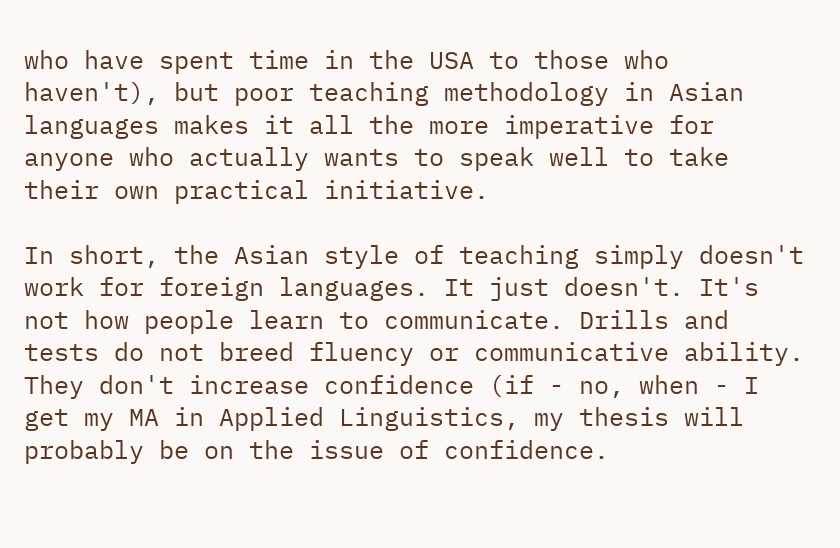who have spent time in the USA to those who haven't), but poor teaching methodology in Asian languages makes it all the more imperative for anyone who actually wants to speak well to take their own practical initiative.

In short, the Asian style of teaching simply doesn't work for foreign languages. It just doesn't. It's not how people learn to communicate. Drills and tests do not breed fluency or communicative ability. They don't increase confidence (if - no, when - I get my MA in Applied Linguistics, my thesis will probably be on the issue of confidence.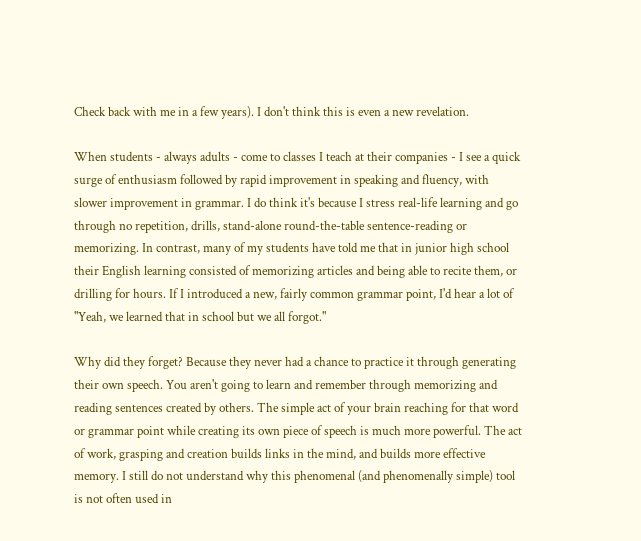Check back with me in a few years). I don't think this is even a new revelation.

When students - always adults - come to classes I teach at their companies - I see a quick surge of enthusiasm followed by rapid improvement in speaking and fluency, with slower improvement in grammar. I do think it's because I stress real-life learning and go through no repetition, drills, stand-alone round-the-table sentence-reading or memorizing. In contrast, many of my students have told me that in junior high school their English learning consisted of memorizing articles and being able to recite them, or drilling for hours. If I introduced a new, fairly common grammar point, I'd hear a lot of "Yeah, we learned that in school but we all forgot."

Why did they forget? Because they never had a chance to practice it through generating their own speech. You aren't going to learn and remember through memorizing and reading sentences created by others. The simple act of your brain reaching for that word or grammar point while creating its own piece of speech is much more powerful. The act of work, grasping and creation builds links in the mind, and builds more effective memory. I still do not understand why this phenomenal (and phenomenally simple) tool is not often used in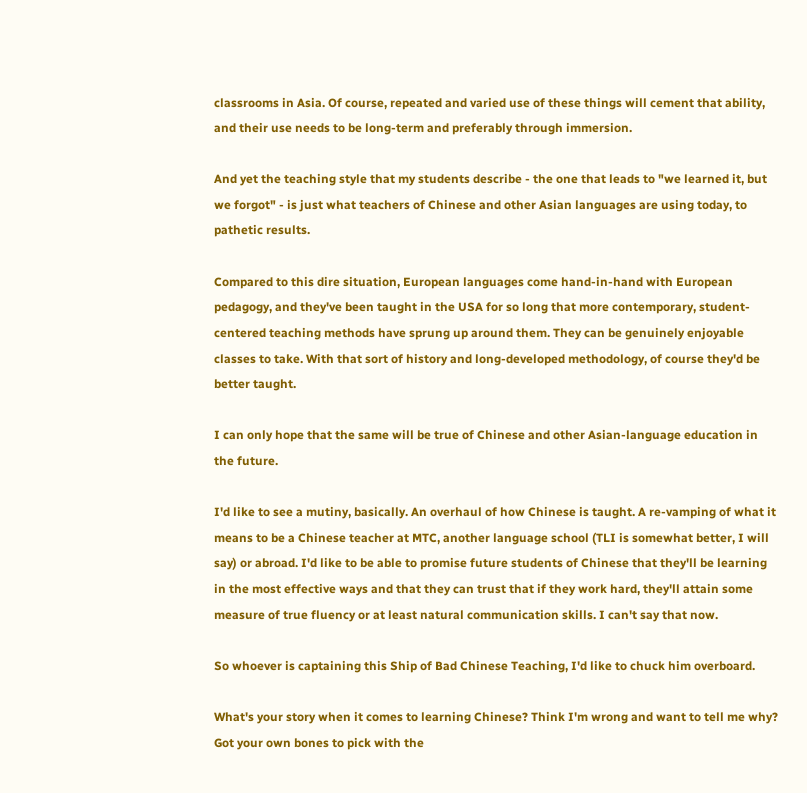classrooms in Asia. Of course, repeated and varied use of these things will cement that ability, and their use needs to be long-term and preferably through immersion.

And yet the teaching style that my students describe - the one that leads to "we learned it, but we forgot" - is just what teachers of Chinese and other Asian languages are using today, to pathetic results.

Compared to this dire situation, European languages come hand-in-hand with European pedagogy, and they've been taught in the USA for so long that more contemporary, student-centered teaching methods have sprung up around them. They can be genuinely enjoyable classes to take. With that sort of history and long-developed methodology, of course they'd be better taught.

I can only hope that the same will be true of Chinese and other Asian-language education in the future.

I'd like to see a mutiny, basically. An overhaul of how Chinese is taught. A re-vamping of what it means to be a Chinese teacher at MTC, another language school (TLI is somewhat better, I will say) or abroad. I'd like to be able to promise future students of Chinese that they'll be learning in the most effective ways and that they can trust that if they work hard, they'll attain some measure of true fluency or at least natural communication skills. I can't say that now.

So whoever is captaining this Ship of Bad Chinese Teaching, I'd like to chuck him overboard.

What's your story when it comes to learning Chinese? Think I'm wrong and want to tell me why? Got your own bones to pick with the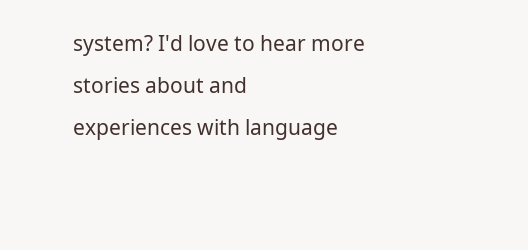system? I'd love to hear more stories about and experiences with language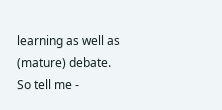learning as well as (mature) debate. So tell me -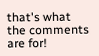that's what the comments are for!